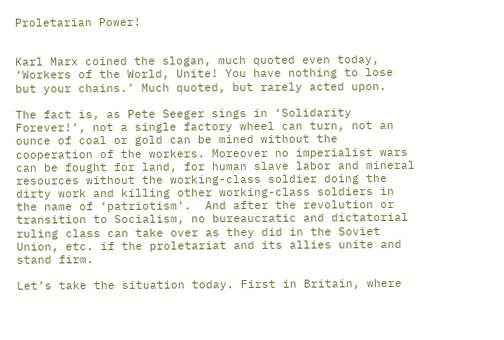Proletarian Power!


Karl Marx coined the slogan, much quoted even today, ‘Workers of the World, Unite! You have nothing to lose but your chains.’ Much quoted, but rarely acted upon.

The fact is, as Pete Seeger sings in ‘Solidarity Forever!’, not a single factory wheel can turn, not an ounce of coal or gold can be mined without the cooperation of the workers. Moreover no imperialist wars can be fought for land, for human slave labor and mineral resources without the working-class soldier doing the dirty work and killing other working-class soldiers in the name of ‘patriotism’.  And after the revolution or transition to Socialism, no bureaucratic and dictatorial ruling class can take over as they did in the Soviet Union, etc. if the proletariat and its allies unite and stand firm.

Let’s take the situation today. First in Britain, where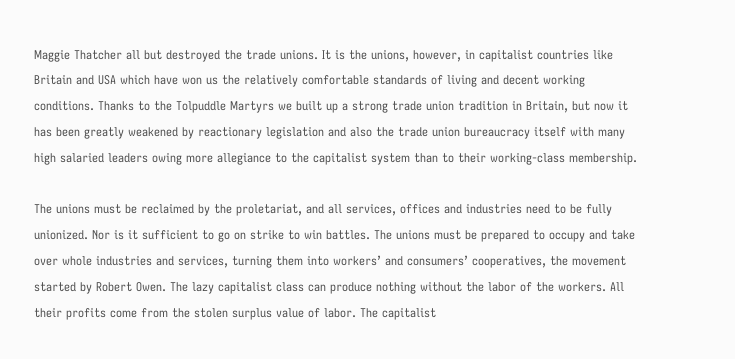Maggie Thatcher all but destroyed the trade unions. It is the unions, however, in capitalist countries like Britain and USA which have won us the relatively comfortable standards of living and decent working conditions. Thanks to the Tolpuddle Martyrs we built up a strong trade union tradition in Britain, but now it has been greatly weakened by reactionary legislation and also the trade union bureaucracy itself with many high salaried leaders owing more allegiance to the capitalist system than to their working-class membership.

The unions must be reclaimed by the proletariat, and all services, offices and industries need to be fully unionized. Nor is it sufficient to go on strike to win battles. The unions must be prepared to occupy and take over whole industries and services, turning them into workers’ and consumers’ cooperatives, the movement started by Robert Owen. The lazy capitalist class can produce nothing without the labor of the workers. All their profits come from the stolen surplus value of labor. The capitalist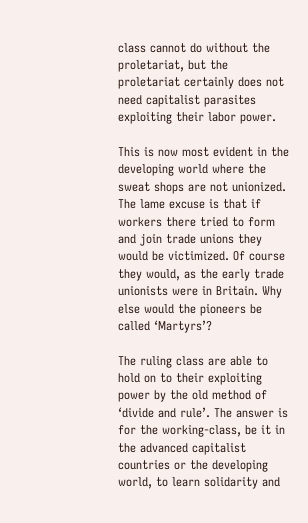class cannot do without the proletariat, but the proletariat certainly does not need capitalist parasites exploiting their labor power.

This is now most evident in the developing world where the sweat shops are not unionized. The lame excuse is that if workers there tried to form and join trade unions they would be victimized. Of course they would, as the early trade unionists were in Britain. Why else would the pioneers be called ‘Martyrs’?

The ruling class are able to hold on to their exploiting power by the old method of ‘divide and rule’. The answer is for the working-class, be it in the advanced capitalist countries or the developing world, to learn solidarity and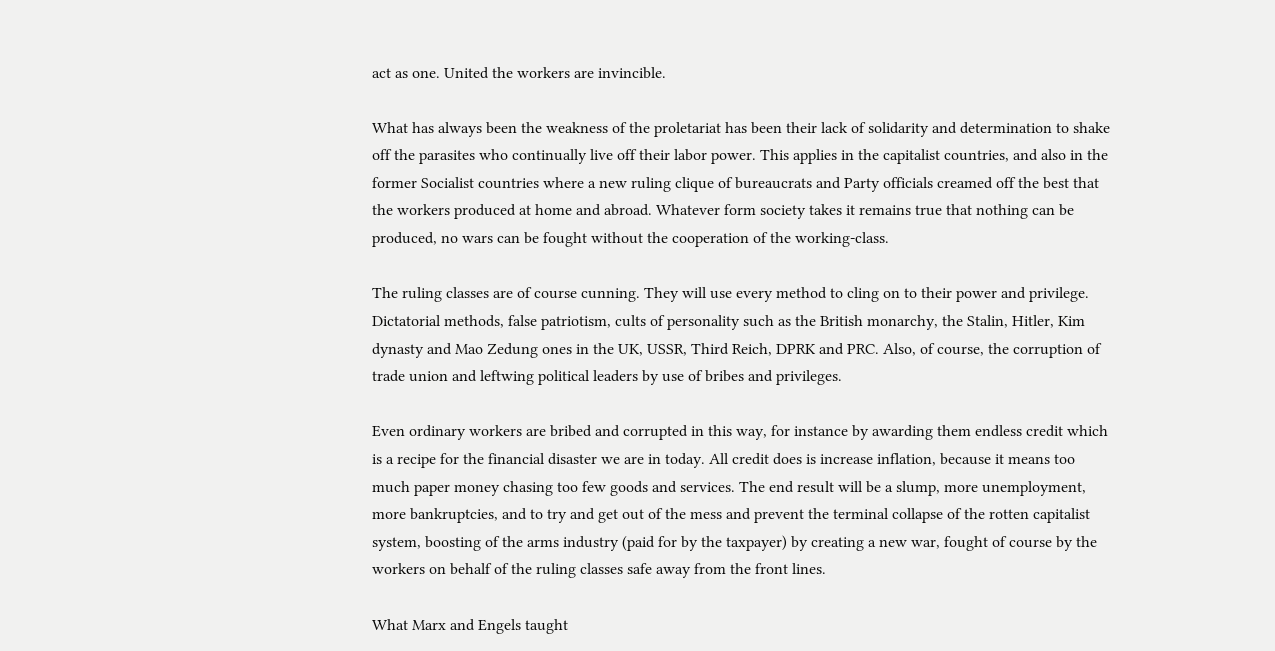act as one. United the workers are invincible.

What has always been the weakness of the proletariat has been their lack of solidarity and determination to shake off the parasites who continually live off their labor power. This applies in the capitalist countries, and also in the former Socialist countries where a new ruling clique of bureaucrats and Party officials creamed off the best that the workers produced at home and abroad. Whatever form society takes it remains true that nothing can be produced, no wars can be fought without the cooperation of the working-class.

The ruling classes are of course cunning. They will use every method to cling on to their power and privilege. Dictatorial methods, false patriotism, cults of personality such as the British monarchy, the Stalin, Hitler, Kim dynasty and Mao Zedung ones in the UK, USSR, Third Reich, DPRK and PRC. Also, of course, the corruption of trade union and leftwing political leaders by use of bribes and privileges.

Even ordinary workers are bribed and corrupted in this way, for instance by awarding them endless credit which is a recipe for the financial disaster we are in today. All credit does is increase inflation, because it means too much paper money chasing too few goods and services. The end result will be a slump, more unemployment, more bankruptcies, and to try and get out of the mess and prevent the terminal collapse of the rotten capitalist system, boosting of the arms industry (paid for by the taxpayer) by creating a new war, fought of course by the workers on behalf of the ruling classes safe away from the front lines.

What Marx and Engels taught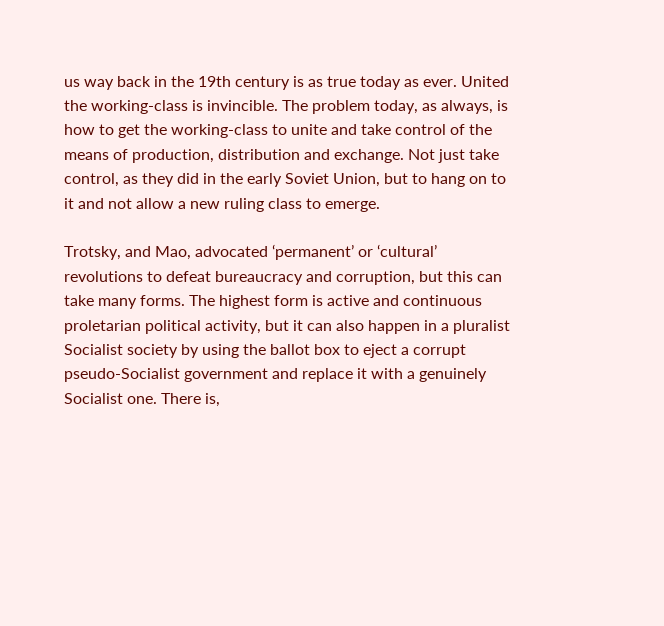us way back in the 19th century is as true today as ever. United the working-class is invincible. The problem today, as always, is how to get the working-class to unite and take control of the means of production, distribution and exchange. Not just take control, as they did in the early Soviet Union, but to hang on to it and not allow a new ruling class to emerge.

Trotsky, and Mao, advocated ‘permanent’ or ‘cultural’ revolutions to defeat bureaucracy and corruption, but this can take many forms. The highest form is active and continuous proletarian political activity, but it can also happen in a pluralist Socialist society by using the ballot box to eject a corrupt pseudo-Socialist government and replace it with a genuinely Socialist one. There is,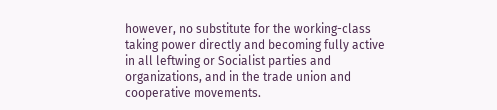however, no substitute for the working-class taking power directly and becoming fully active in all leftwing or Socialist parties and organizations, and in the trade union and cooperative movements.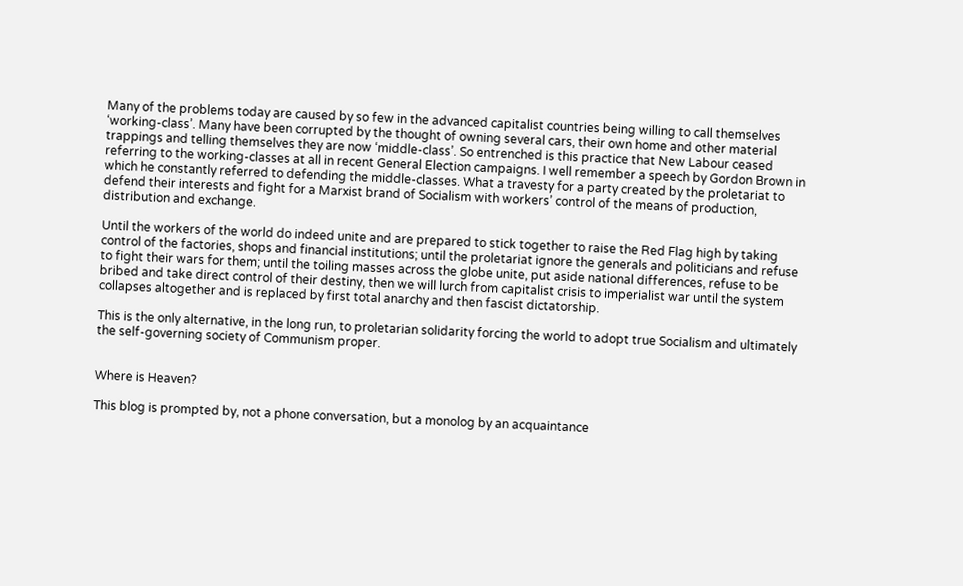Many of the problems today are caused by so few in the advanced capitalist countries being willing to call themselves ‘working-class’. Many have been corrupted by the thought of owning several cars, their own home and other material trappings and telling themselves they are now ‘middle-class’. So entrenched is this practice that New Labour ceased referring to the working-classes at all in recent General Election campaigns. I well remember a speech by Gordon Brown in which he constantly referred to defending the middle-classes. What a travesty for a party created by the proletariat to defend their interests and fight for a Marxist brand of Socialism with workers’ control of the means of production, distribution and exchange.

Until the workers of the world do indeed unite and are prepared to stick together to raise the Red Flag high by taking control of the factories, shops and financial institutions; until the proletariat ignore the generals and politicians and refuse to fight their wars for them; until the toiling masses across the globe unite, put aside national differences, refuse to be bribed and take direct control of their destiny, then we will lurch from capitalist crisis to imperialist war until the system collapses altogether and is replaced by first total anarchy and then fascist dictatorship.

This is the only alternative, in the long run, to proletarian solidarity forcing the world to adopt true Socialism and ultimately the self-governing society of Communism proper.


Where is Heaven?

This blog is prompted by, not a phone conversation, but a monolog by an acquaintance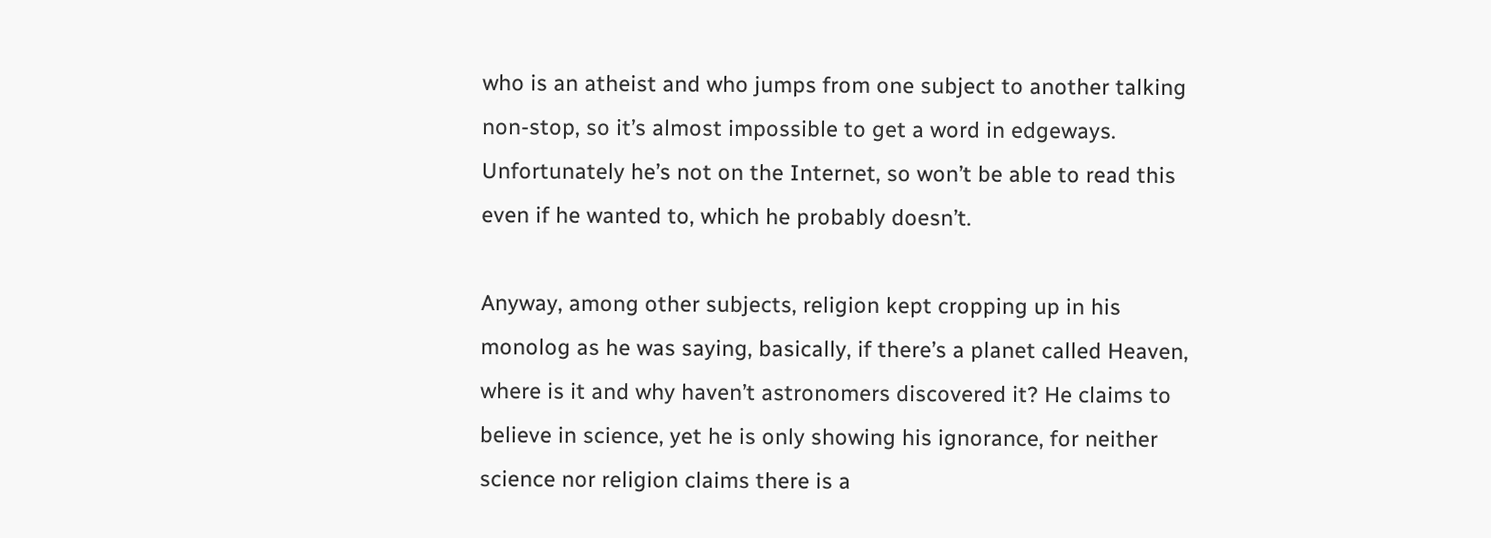who is an atheist and who jumps from one subject to another talking non-stop, so it’s almost impossible to get a word in edgeways. Unfortunately he’s not on the Internet, so won’t be able to read this even if he wanted to, which he probably doesn’t.

Anyway, among other subjects, religion kept cropping up in his monolog as he was saying, basically, if there’s a planet called Heaven, where is it and why haven’t astronomers discovered it? He claims to believe in science, yet he is only showing his ignorance, for neither science nor religion claims there is a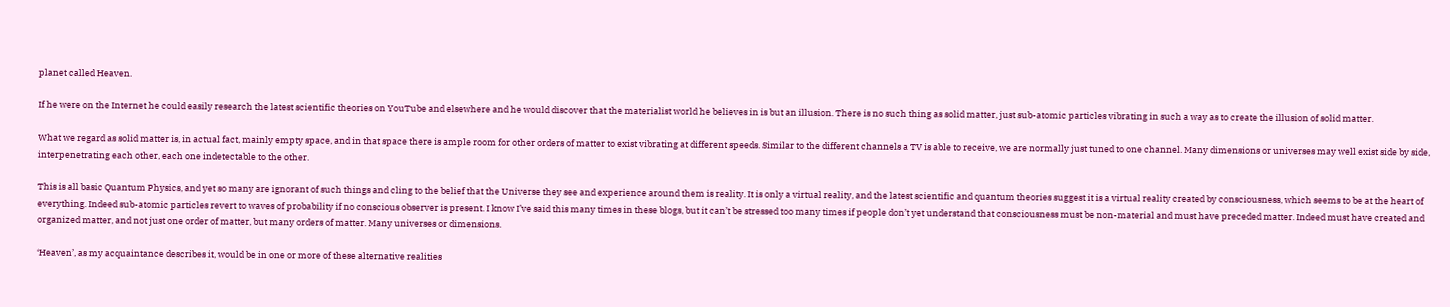planet called Heaven.

If he were on the Internet he could easily research the latest scientific theories on YouTube and elsewhere and he would discover that the materialist world he believes in is but an illusion. There is no such thing as solid matter, just sub-atomic particles vibrating in such a way as to create the illusion of solid matter.

What we regard as solid matter is, in actual fact, mainly empty space, and in that space there is ample room for other orders of matter to exist vibrating at different speeds. Similar to the different channels a TV is able to receive, we are normally just tuned to one channel. Many dimensions or universes may well exist side by side, interpenetrating each other, each one indetectable to the other.

This is all basic Quantum Physics, and yet so many are ignorant of such things and cling to the belief that the Universe they see and experience around them is reality. It is only a virtual reality, and the latest scientific and quantum theories suggest it is a virtual reality created by consciousness, which seems to be at the heart of everything. Indeed sub-atomic particles revert to waves of probability if no conscious observer is present. I know I’ve said this many times in these blogs, but it can’t be stressed too many times if people don’t yet understand that consciousness must be non-material and must have preceded matter. Indeed must have created and organized matter, and not just one order of matter, but many orders of matter. Many universes or dimensions.

‘Heaven’, as my acquaintance describes it, would be in one or more of these alternative realities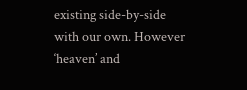existing side-by-side with our own. However ‘heaven’ and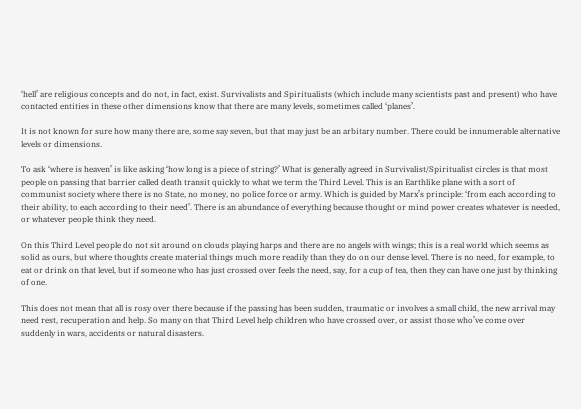‘hell’ are religious concepts and do not, in fact, exist. Survivalists and Spiritualists (which include many scientists past and present) who have contacted entities in these other dimensions know that there are many levels, sometimes called ‘planes’.

It is not known for sure how many there are, some say seven, but that may just be an arbitary number. There could be innumerable alternative levels or dimensions.

To ask ‘where is heaven’ is like asking ‘how long is a piece of string?’ What is generally agreed in Survivalist/Spiritualist circles is that most people on passing that barrier called death transit quickly to what we term the Third Level. This is an Earthlike plane with a sort of communist society where there is no State, no money, no police force or army. Which is guided by Marx’s principle: ‘from each according to their ability, to each according to their need’. There is an abundance of everything because thought or mind power creates whatever is needed, or whatever people think they need.

On this Third Level people do not sit around on clouds playing harps and there are no angels with wings; this is a real world which seems as solid as ours, but where thoughts create material things much more readily than they do on our dense level. There is no need, for example, to eat or drink on that level, but if someone who has just crossed over feels the need, say, for a cup of tea, then they can have one just by thinking of one.

This does not mean that all is rosy over there because if the passing has been sudden, traumatic or involves a small child, the new arrival may need rest, recuperation and help. So many on that Third Level help children who have crossed over, or assist those who’ve come over suddenly in wars, accidents or natural disasters.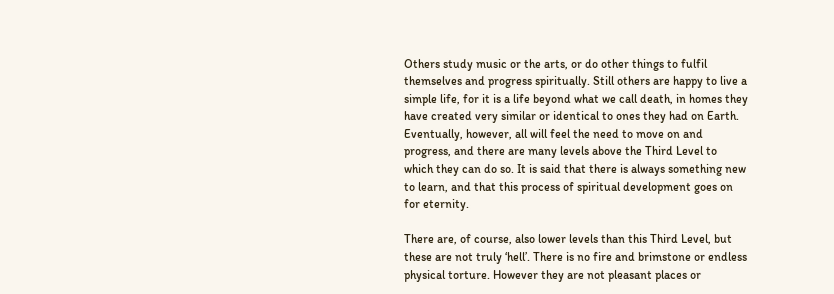Others study music or the arts, or do other things to fulfil themselves and progress spiritually. Still others are happy to live a simple life, for it is a life beyond what we call death, in homes they have created very similar or identical to ones they had on Earth. Eventually, however, all will feel the need to move on and progress, and there are many levels above the Third Level to which they can do so. It is said that there is always something new to learn, and that this process of spiritual development goes on for eternity.

There are, of course, also lower levels than this Third Level, but these are not truly ‘hell’. There is no fire and brimstone or endless physical torture. However they are not pleasant places or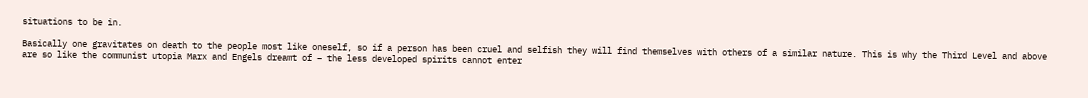situations to be in.

Basically one gravitates on death to the people most like oneself, so if a person has been cruel and selfish they will find themselves with others of a similar nature. This is why the Third Level and above are so like the communist utopia Marx and Engels dreamt of – the less developed spirits cannot enter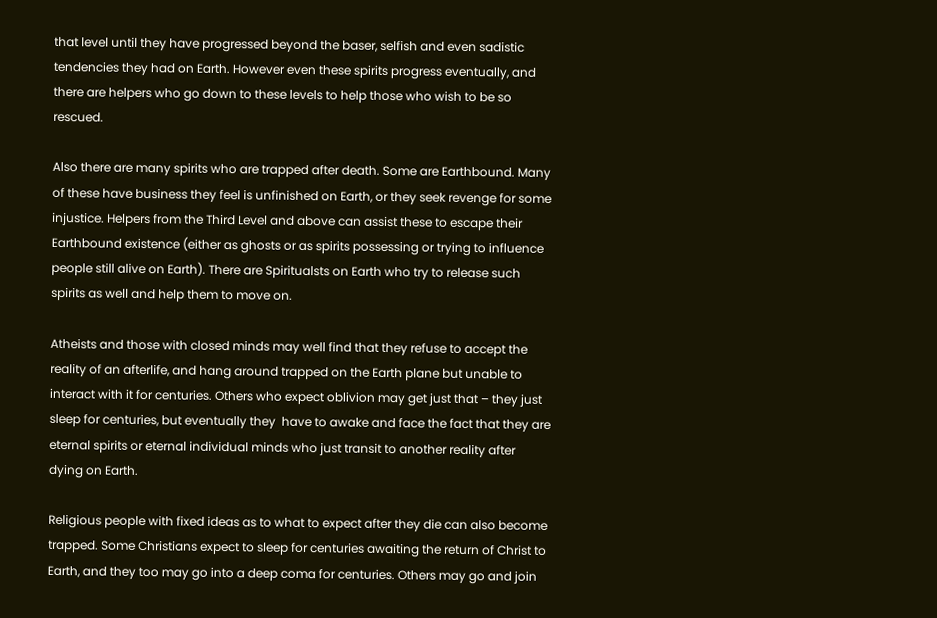that level until they have progressed beyond the baser, selfish and even sadistic tendencies they had on Earth. However even these spirits progress eventually, and there are helpers who go down to these levels to help those who wish to be so rescued.

Also there are many spirits who are trapped after death. Some are Earthbound. Many of these have business they feel is unfinished on Earth, or they seek revenge for some injustice. Helpers from the Third Level and above can assist these to escape their Earthbound existence (either as ghosts or as spirits possessing or trying to influence people still alive on Earth). There are Spiritualsts on Earth who try to release such spirits as well and help them to move on.

Atheists and those with closed minds may well find that they refuse to accept the reality of an afterlife, and hang around trapped on the Earth plane but unable to interact with it for centuries. Others who expect oblivion may get just that – they just sleep for centuries, but eventually they  have to awake and face the fact that they are eternal spirits or eternal individual minds who just transit to another reality after dying on Earth.

Religious people with fixed ideas as to what to expect after they die can also become trapped. Some Christians expect to sleep for centuries awaiting the return of Christ to Earth, and they too may go into a deep coma for centuries. Others may go and join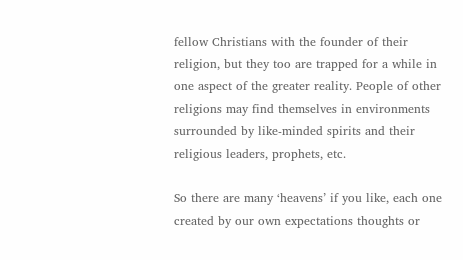fellow Christians with the founder of their religion, but they too are trapped for a while in one aspect of the greater reality. People of other religions may find themselves in environments surrounded by like-minded spirits and their religious leaders, prophets, etc.

So there are many ‘heavens’ if you like, each one created by our own expectations thoughts or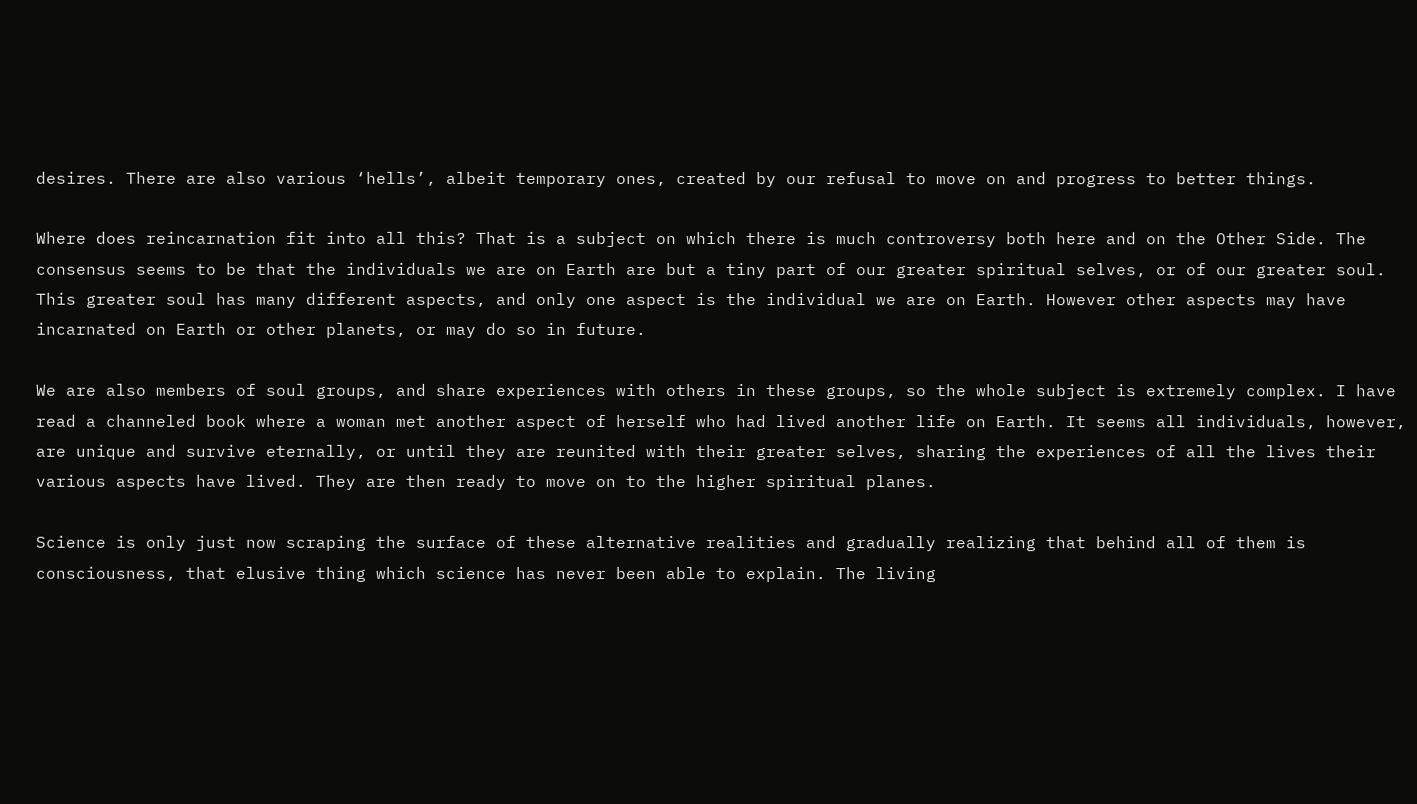desires. There are also various ‘hells’, albeit temporary ones, created by our refusal to move on and progress to better things.

Where does reincarnation fit into all this? That is a subject on which there is much controversy both here and on the Other Side. The consensus seems to be that the individuals we are on Earth are but a tiny part of our greater spiritual selves, or of our greater soul. This greater soul has many different aspects, and only one aspect is the individual we are on Earth. However other aspects may have incarnated on Earth or other planets, or may do so in future.

We are also members of soul groups, and share experiences with others in these groups, so the whole subject is extremely complex. I have read a channeled book where a woman met another aspect of herself who had lived another life on Earth. It seems all individuals, however, are unique and survive eternally, or until they are reunited with their greater selves, sharing the experiences of all the lives their various aspects have lived. They are then ready to move on to the higher spiritual planes.

Science is only just now scraping the surface of these alternative realities and gradually realizing that behind all of them is consciousness, that elusive thing which science has never been able to explain. The living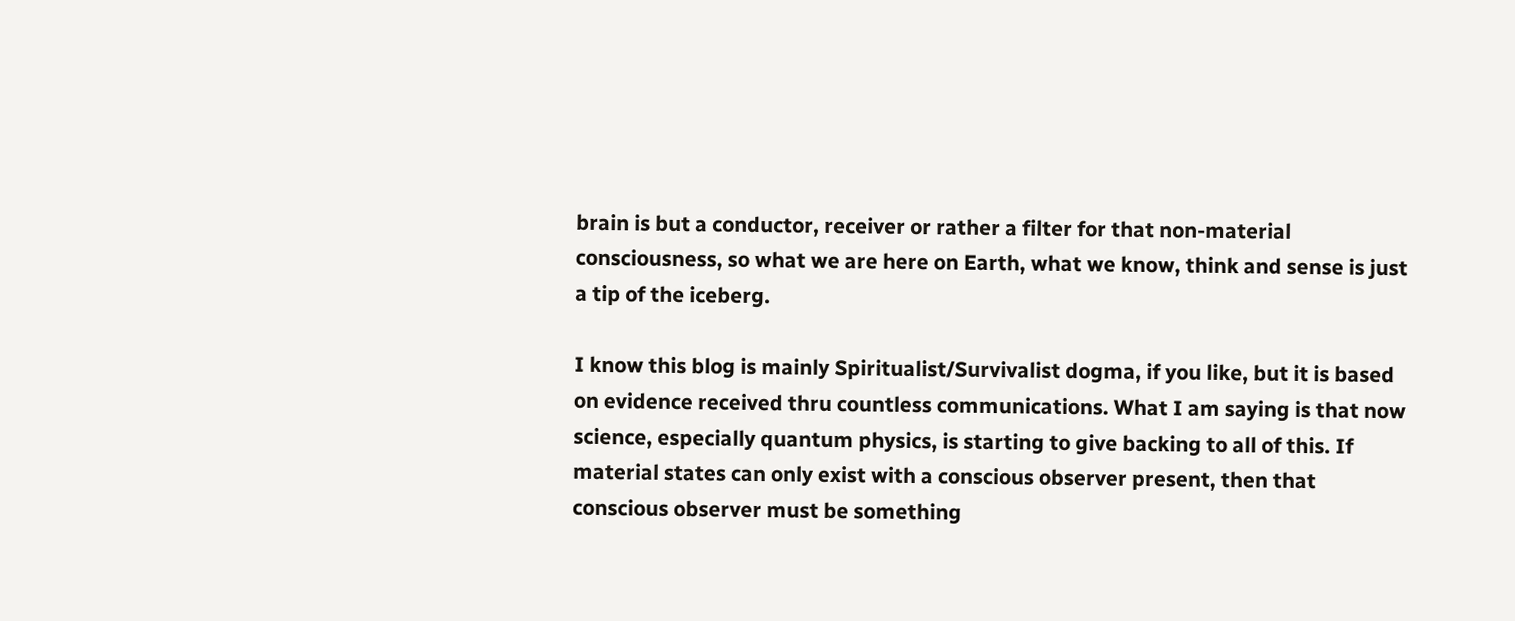brain is but a conductor, receiver or rather a filter for that non-material consciousness, so what we are here on Earth, what we know, think and sense is just a tip of the iceberg.

I know this blog is mainly Spiritualist/Survivalist dogma, if you like, but it is based on evidence received thru countless communications. What I am saying is that now science, especially quantum physics, is starting to give backing to all of this. If material states can only exist with a conscious observer present, then that conscious observer must be something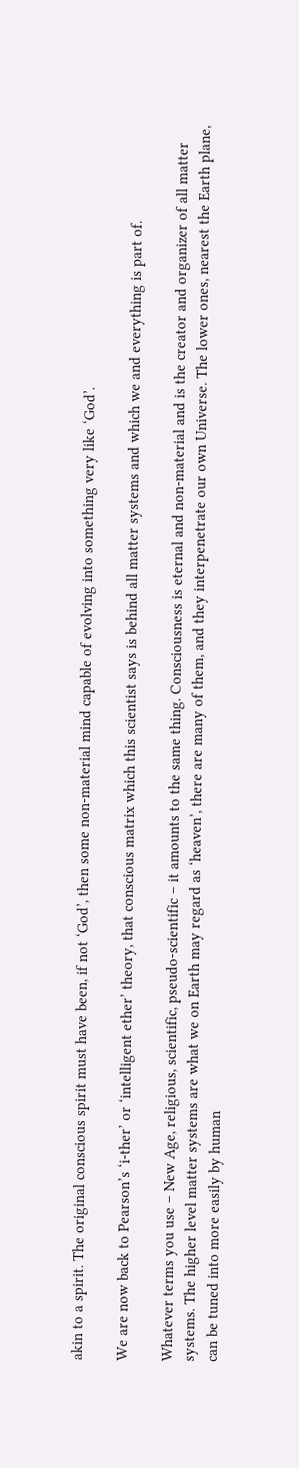akin to a spirit. The original conscious spirit must have been, if not ‘God’, then some non-material mind capable of evolving into something very like ‘God’.

We are now back to Pearson’s ‘i-ther’ or ‘intelligent ether’ theory, that conscious matrix which this scientist says is behind all matter systems and which we and everything is part of.

Whatever terms you use – New Age, religious, scientific, pseudo-scientific – it amounts to the same thing. Consciousness is eternal and non-material and is the creator and organizer of all matter systems. The higher level matter systems are what we on Earth may regard as ‘heaven’, there are many of them, and they interpenetrate our own Universe. The lower ones, nearest the Earth plane, can be tuned into more easily by human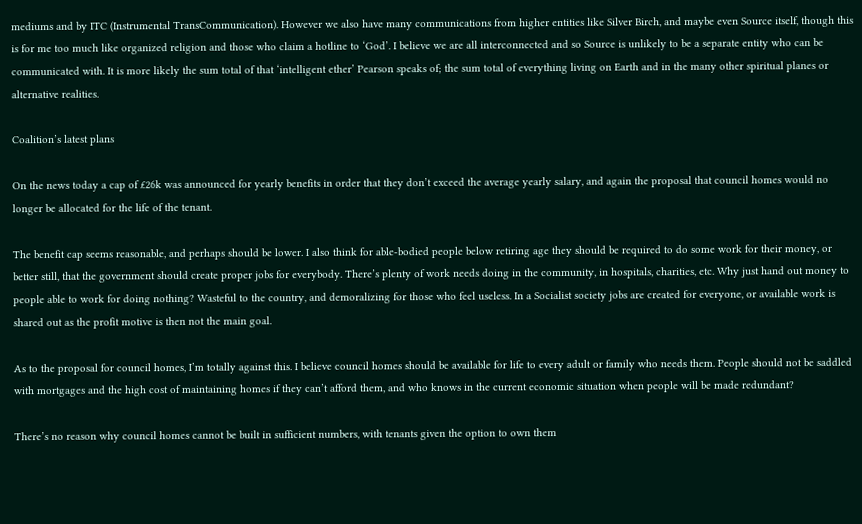mediums and by ITC (Instrumental TransCommunication). However we also have many communications from higher entities like Silver Birch, and maybe even Source itself, though this is for me too much like organized religion and those who claim a hotline to ‘God’. I believe we are all interconnected and so Source is unlikely to be a separate entity who can be communicated with. It is more likely the sum total of that ‘intelligent ether’ Pearson speaks of; the sum total of everything living on Earth and in the many other spiritual planes or alternative realities.

Coalition’s latest plans

On the news today a cap of £26k was announced for yearly benefits in order that they don’t exceed the average yearly salary, and again the proposal that council homes would no longer be allocated for the life of the tenant.

The benefit cap seems reasonable, and perhaps should be lower. I also think for able-bodied people below retiring age they should be required to do some work for their money, or better still, that the government should create proper jobs for everybody. There’s plenty of work needs doing in the community, in hospitals, charities, etc. Why just hand out money to people able to work for doing nothing? Wasteful to the country, and demoralizing for those who feel useless. In a Socialist society jobs are created for everyone, or available work is shared out as the profit motive is then not the main goal.

As to the proposal for council homes, I’m totally against this. I believe council homes should be available for life to every adult or family who needs them. People should not be saddled with mortgages and the high cost of maintaining homes if they can’t afford them, and who knows in the current economic situation when people will be made redundant?

There’s no reason why council homes cannot be built in sufficient numbers, with tenants given the option to own them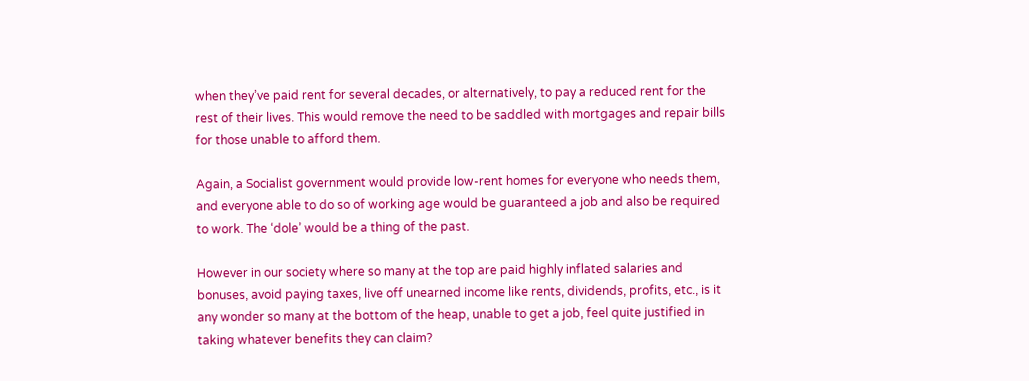when they’ve paid rent for several decades, or alternatively, to pay a reduced rent for the rest of their lives. This would remove the need to be saddled with mortgages and repair bills for those unable to afford them.

Again, a Socialist government would provide low-rent homes for everyone who needs them, and everyone able to do so of working age would be guaranteed a job and also be required to work. The ‘dole’ would be a thing of the past.

However in our society where so many at the top are paid highly inflated salaries and bonuses, avoid paying taxes, live off unearned income like rents, dividends, profits, etc., is it any wonder so many at the bottom of the heap, unable to get a job, feel quite justified in taking whatever benefits they can claim?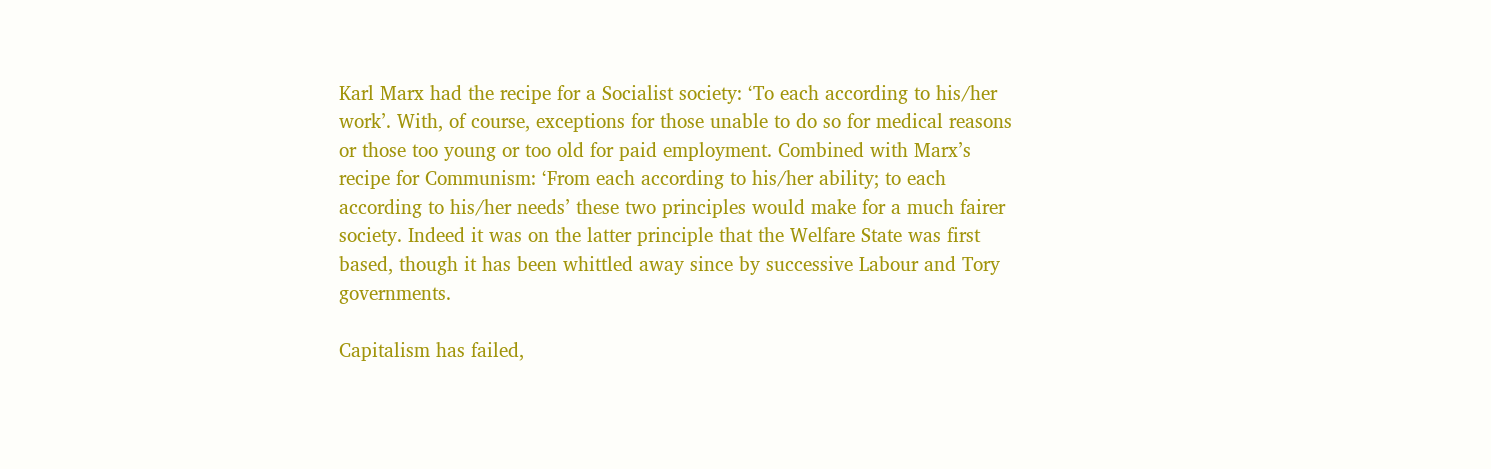Karl Marx had the recipe for a Socialist society: ‘To each according to his/her work’. With, of course, exceptions for those unable to do so for medical reasons or those too young or too old for paid employment. Combined with Marx’s recipe for Communism: ‘From each according to his/her ability; to each according to his/her needs’ these two principles would make for a much fairer society. Indeed it was on the latter principle that the Welfare State was first based, though it has been whittled away since by successive Labour and Tory governments.

Capitalism has failed,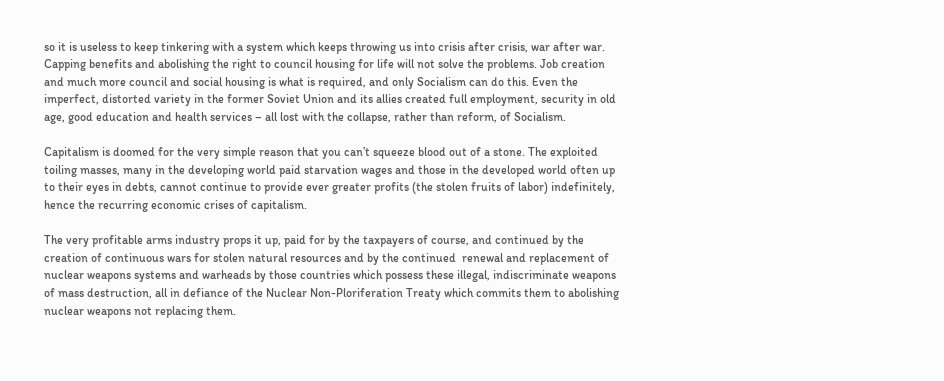so it is useless to keep tinkering with a system which keeps throwing us into crisis after crisis, war after war. Capping benefits and abolishing the right to council housing for life will not solve the problems. Job creation and much more council and social housing is what is required, and only Socialism can do this. Even the imperfect, distorted variety in the former Soviet Union and its allies created full employment, security in old age, good education and health services – all lost with the collapse, rather than reform, of Socialism.

Capitalism is doomed for the very simple reason that you can’t squeeze blood out of a stone. The exploited toiling masses, many in the developing world paid starvation wages and those in the developed world often up to their eyes in debts, cannot continue to provide ever greater profits (the stolen fruits of labor) indefinitely, hence the recurring economic crises of capitalism.

The very profitable arms industry props it up, paid for by the taxpayers of course, and continued by the creation of continuous wars for stolen natural resources and by the continued  renewal and replacement of nuclear weapons systems and warheads by those countries which possess these illegal, indiscriminate weapons of mass destruction, all in defiance of the Nuclear Non-Ploriferation Treaty which commits them to abolishing nuclear weapons not replacing them.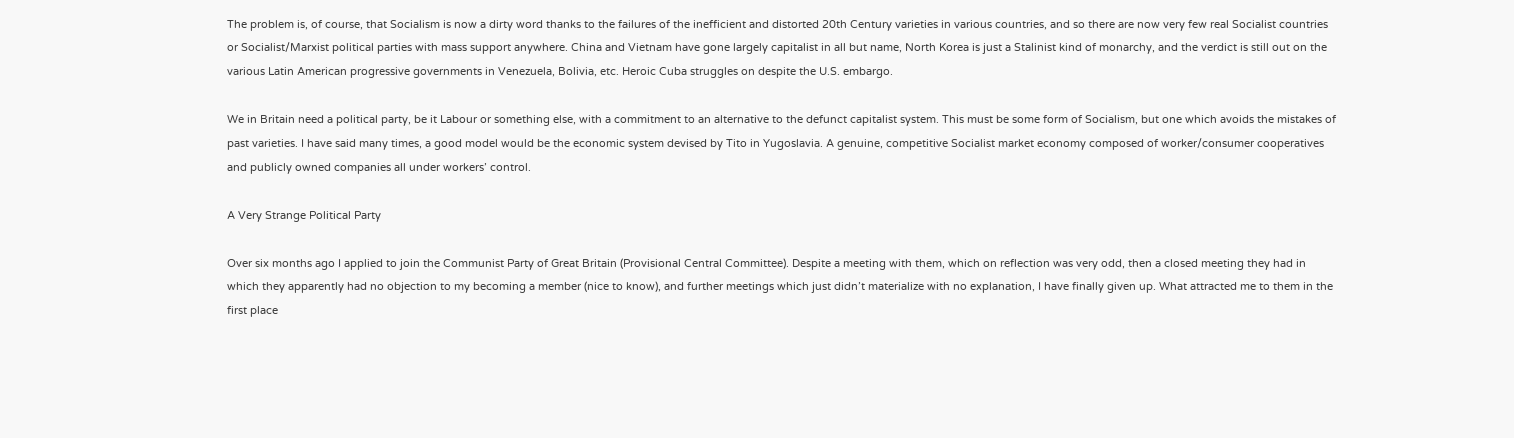The problem is, of course, that Socialism is now a dirty word thanks to the failures of the inefficient and distorted 20th Century varieties in various countries, and so there are now very few real Socialist countries or Socialist/Marxist political parties with mass support anywhere. China and Vietnam have gone largely capitalist in all but name, North Korea is just a Stalinist kind of monarchy, and the verdict is still out on the various Latin American progressive governments in Venezuela, Bolivia, etc. Heroic Cuba struggles on despite the U.S. embargo.

We in Britain need a political party, be it Labour or something else, with a commitment to an alternative to the defunct capitalist system. This must be some form of Socialism, but one which avoids the mistakes of past varieties. I have said many times, a good model would be the economic system devised by Tito in Yugoslavia. A genuine, competitive Socialist market economy composed of worker/consumer cooperatives and publicly owned companies all under workers’ control.

A Very Strange Political Party

Over six months ago I applied to join the Communist Party of Great Britain (Provisional Central Committee). Despite a meeting with them, which on reflection was very odd, then a closed meeting they had in which they apparently had no objection to my becoming a member (nice to know), and further meetings which just didn’t materialize with no explanation, I have finally given up. What attracted me to them in the first place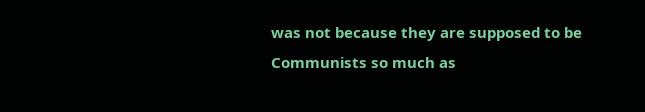was not because they are supposed to be Communists so much as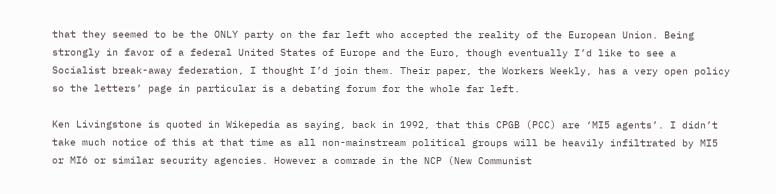that they seemed to be the ONLY party on the far left who accepted the reality of the European Union. Being strongly in favor of a federal United States of Europe and the Euro, though eventually I’d like to see a Socialist break-away federation, I thought I’d join them. Their paper, the Workers Weekly, has a very open policy so the letters’ page in particular is a debating forum for the whole far left.

Ken Livingstone is quoted in Wikepedia as saying, back in 1992, that this CPGB (PCC) are ‘MI5 agents’. I didn’t take much notice of this at that time as all non-mainstream political groups will be heavily infiltrated by MI5 or MI6 or similar security agencies. However a comrade in the NCP (New Communist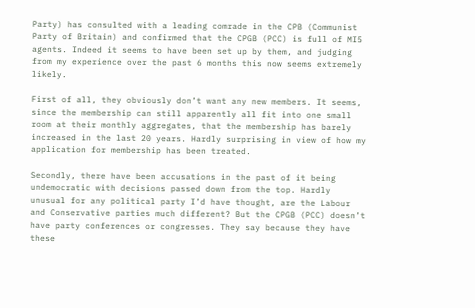Party) has consulted with a leading comrade in the CPB (Communist Party of Britain) and confirmed that the CPGB (PCC) is full of MI5 agents. Indeed it seems to have been set up by them, and judging from my experience over the past 6 months this now seems extremely likely.

First of all, they obviously don’t want any new members. It seems, since the membership can still apparently all fit into one small room at their monthly aggregates, that the membership has barely increased in the last 20 years. Hardly surprising in view of how my application for membership has been treated.

Secondly, there have been accusations in the past of it being undemocratic with decisions passed down from the top. Hardly unusual for any political party I’d have thought, are the Labour and Conservative parties much different? But the CPGB (PCC) doesn’t have party conferences or congresses. They say because they have these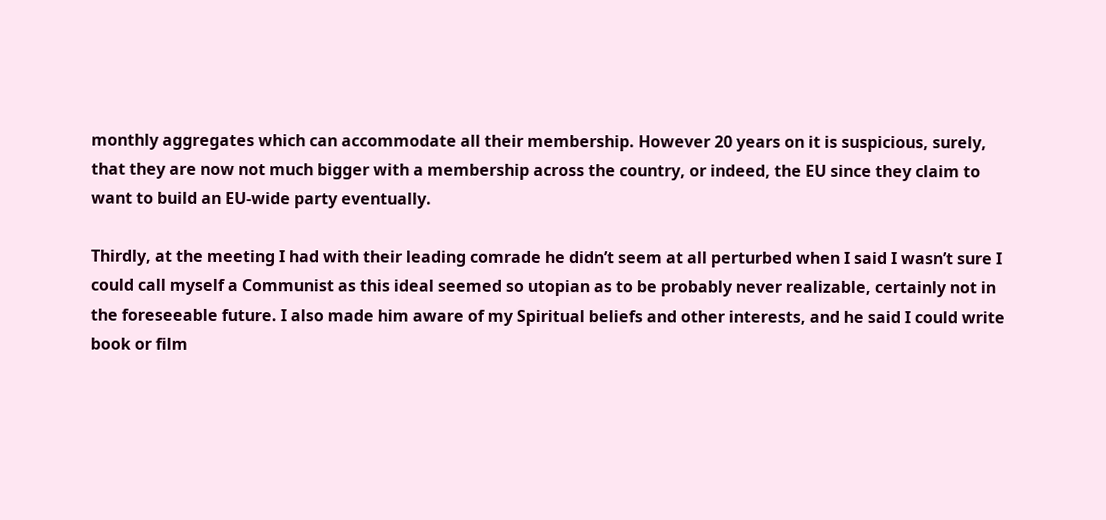monthly aggregates which can accommodate all their membership. However 20 years on it is suspicious, surely, that they are now not much bigger with a membership across the country, or indeed, the EU since they claim to want to build an EU-wide party eventually.

Thirdly, at the meeting I had with their leading comrade he didn’t seem at all perturbed when I said I wasn’t sure I could call myself a Communist as this ideal seemed so utopian as to be probably never realizable, certainly not in the foreseeable future. I also made him aware of my Spiritual beliefs and other interests, and he said I could write book or film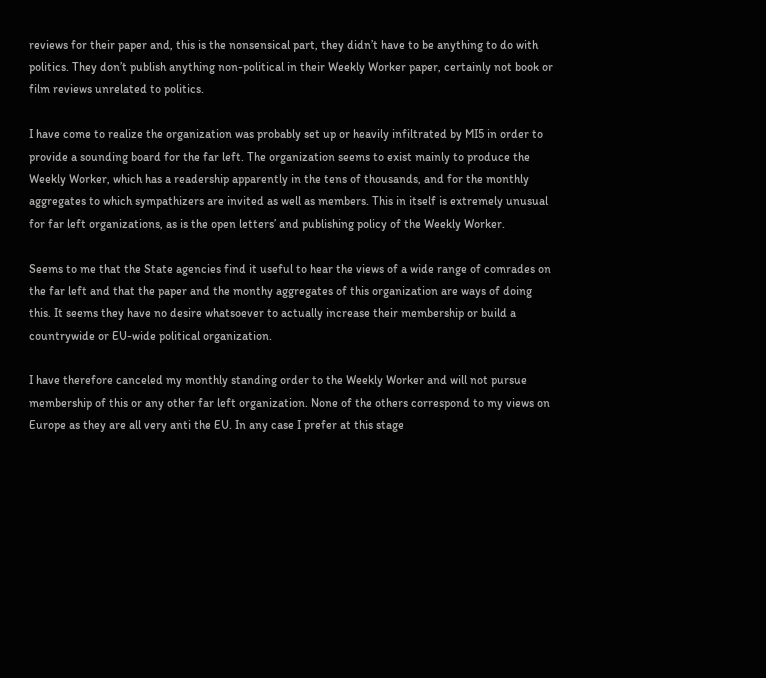reviews for their paper and, this is the nonsensical part, they didn’t have to be anything to do with politics. They don’t publish anything non-political in their Weekly Worker paper, certainly not book or film reviews unrelated to politics.

I have come to realize the organization was probably set up or heavily infiltrated by MI5 in order to provide a sounding board for the far left. The organization seems to exist mainly to produce the Weekly Worker, which has a readership apparently in the tens of thousands, and for the monthly aggregates to which sympathizers are invited as well as members. This in itself is extremely unusual for far left organizations, as is the open letters’ and publishing policy of the Weekly Worker.

Seems to me that the State agencies find it useful to hear the views of a wide range of comrades on the far left and that the paper and the monthy aggregates of this organization are ways of doing this. It seems they have no desire whatsoever to actually increase their membership or build a countrywide or EU-wide political organization.

I have therefore canceled my monthly standing order to the Weekly Worker and will not pursue membership of this or any other far left organization. None of the others correspond to my views on Europe as they are all very anti the EU. In any case I prefer at this stage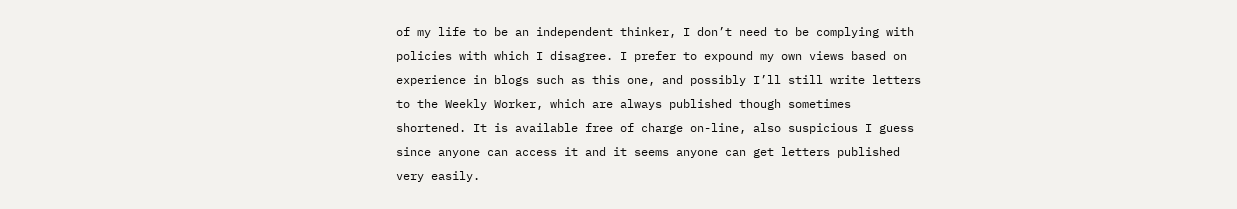of my life to be an independent thinker, I don’t need to be complying with policies with which I disagree. I prefer to expound my own views based on experience in blogs such as this one, and possibly I’ll still write letters to the Weekly Worker, which are always published though sometimes shortened. It is available free of charge on-line, also suspicious I guess since anyone can access it and it seems anyone can get letters published very easily.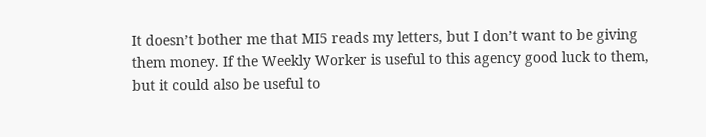It doesn’t bother me that MI5 reads my letters, but I don’t want to be giving them money. If the Weekly Worker is useful to this agency good luck to them, but it could also be useful to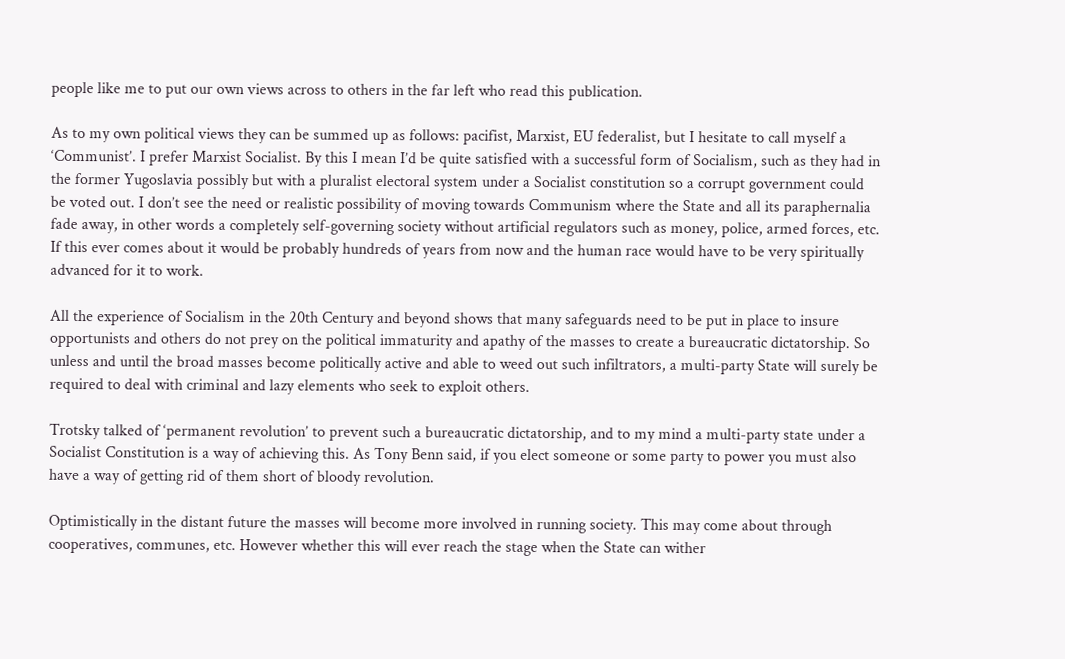people like me to put our own views across to others in the far left who read this publication.

As to my own political views they can be summed up as follows: pacifist, Marxist, EU federalist, but I hesitate to call myself a ‘Communist’. I prefer Marxist Socialist. By this I mean I’d be quite satisfied with a successful form of Socialism, such as they had in the former Yugoslavia possibly but with a pluralist electoral system under a Socialist constitution so a corrupt government could be voted out. I don’t see the need or realistic possibility of moving towards Communism where the State and all its paraphernalia fade away, in other words a completely self-governing society without artificial regulators such as money, police, armed forces, etc. If this ever comes about it would be probably hundreds of years from now and the human race would have to be very spiritually advanced for it to work.

All the experience of Socialism in the 20th Century and beyond shows that many safeguards need to be put in place to insure opportunists and others do not prey on the political immaturity and apathy of the masses to create a bureaucratic dictatorship. So unless and until the broad masses become politically active and able to weed out such infiltrators, a multi-party State will surely be required to deal with criminal and lazy elements who seek to exploit others.

Trotsky talked of ‘permanent revolution’ to prevent such a bureaucratic dictatorship, and to my mind a multi-party state under a Socialist Constitution is a way of achieving this. As Tony Benn said, if you elect someone or some party to power you must also have a way of getting rid of them short of bloody revolution.

Optimistically in the distant future the masses will become more involved in running society. This may come about through cooperatives, communes, etc. However whether this will ever reach the stage when the State can wither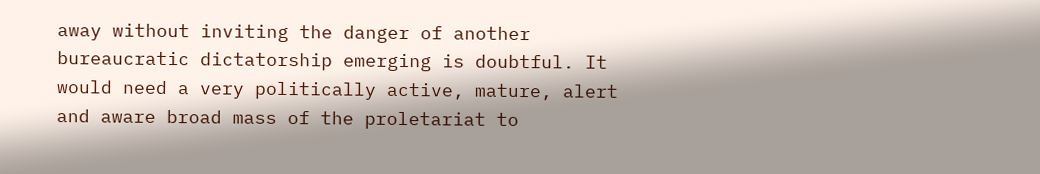away without inviting the danger of another bureaucratic dictatorship emerging is doubtful. It would need a very politically active, mature, alert and aware broad mass of the proletariat to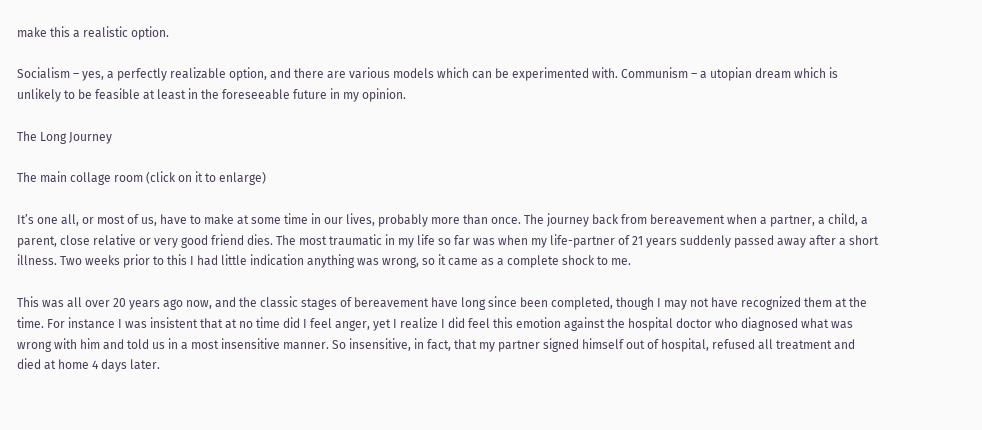make this a realistic option.

Socialism – yes, a perfectly realizable option, and there are various models which can be experimented with. Communism – a utopian dream which is unlikely to be feasible at least in the foreseeable future in my opinion.

The Long Journey

The main collage room (click on it to enlarge)

It’s one all, or most of us, have to make at some time in our lives, probably more than once. The journey back from bereavement when a partner, a child, a parent, close relative or very good friend dies. The most traumatic in my life so far was when my life-partner of 21 years suddenly passed away after a short illness. Two weeks prior to this I had little indication anything was wrong, so it came as a complete shock to me.

This was all over 20 years ago now, and the classic stages of bereavement have long since been completed, though I may not have recognized them at the time. For instance I was insistent that at no time did I feel anger, yet I realize I did feel this emotion against the hospital doctor who diagnosed what was wrong with him and told us in a most insensitive manner. So insensitive, in fact, that my partner signed himself out of hospital, refused all treatment and died at home 4 days later.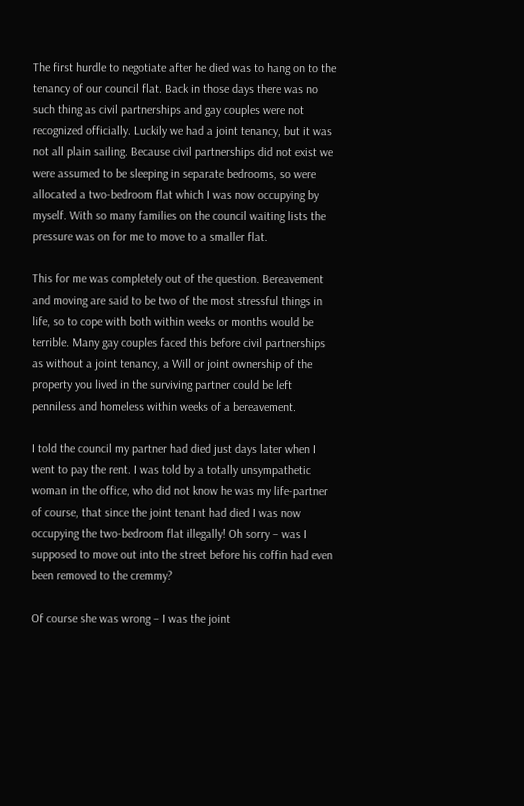The first hurdle to negotiate after he died was to hang on to the tenancy of our council flat. Back in those days there was no such thing as civil partnerships and gay couples were not recognized officially. Luckily we had a joint tenancy, but it was not all plain sailing. Because civil partnerships did not exist we were assumed to be sleeping in separate bedrooms, so were allocated a two-bedroom flat which I was now occupying by myself. With so many families on the council waiting lists the pressure was on for me to move to a smaller flat.

This for me was completely out of the question. Bereavement and moving are said to be two of the most stressful things in life, so to cope with both within weeks or months would be terrible. Many gay couples faced this before civil partnerships as without a joint tenancy, a Will or joint ownership of the property you lived in the surviving partner could be left penniless and homeless within weeks of a bereavement.

I told the council my partner had died just days later when I went to pay the rent. I was told by a totally unsympathetic woman in the office, who did not know he was my life-partner of course, that since the joint tenant had died I was now occupying the two-bedroom flat illegally! Oh sorry – was I supposed to move out into the street before his coffin had even been removed to the cremmy?

Of course she was wrong – I was the joint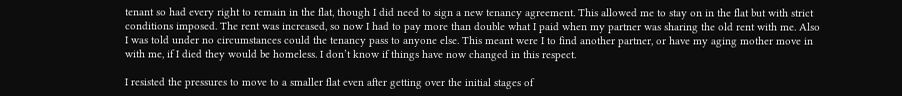tenant so had every right to remain in the flat, though I did need to sign a new tenancy agreement. This allowed me to stay on in the flat but with strict conditions imposed. The rent was increased, so now I had to pay more than double what I paid when my partner was sharing the old rent with me. Also I was told under no circumstances could the tenancy pass to anyone else. This meant were I to find another partner, or have my aging mother move in with me, if I died they would be homeless. I don’t know if things have now changed in this respect.

I resisted the pressures to move to a smaller flat even after getting over the initial stages of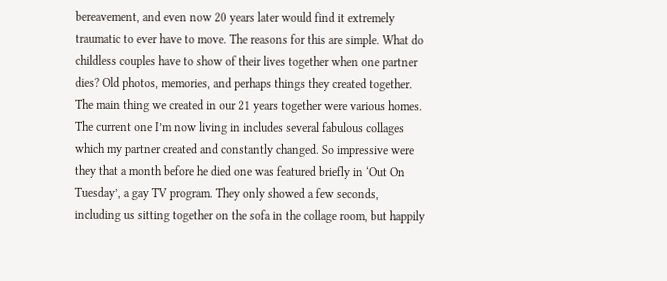bereavement, and even now 20 years later would find it extremely traumatic to ever have to move. The reasons for this are simple. What do childless couples have to show of their lives together when one partner dies? Old photos, memories, and perhaps things they created together. The main thing we created in our 21 years together were various homes. The current one I’m now living in includes several fabulous collages which my partner created and constantly changed. So impressive were they that a month before he died one was featured briefly in ‘Out On Tuesday’, a gay TV program. They only showed a few seconds, including us sitting together on the sofa in the collage room, but happily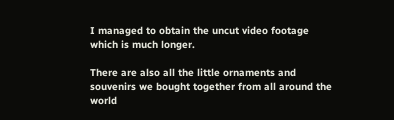I managed to obtain the uncut video footage which is much longer.

There are also all the little ornaments and souvenirs we bought together from all around the world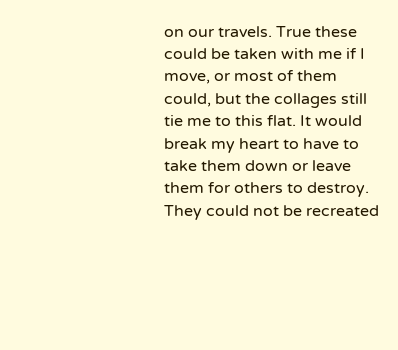on our travels. True these could be taken with me if I move, or most of them could, but the collages still tie me to this flat. It would break my heart to have to take them down or leave them for others to destroy. They could not be recreated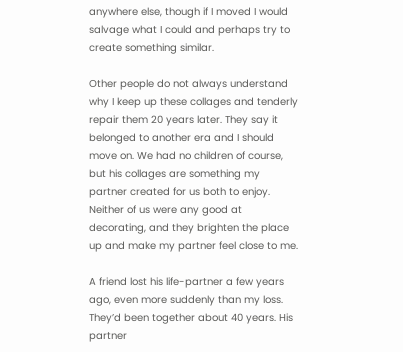anywhere else, though if I moved I would salvage what I could and perhaps try to create something similar.

Other people do not always understand why I keep up these collages and tenderly repair them 20 years later. They say it belonged to another era and I should move on. We had no children of course, but his collages are something my partner created for us both to enjoy. Neither of us were any good at decorating, and they brighten the place up and make my partner feel close to me.

A friend lost his life-partner a few years ago, even more suddenly than my loss. They’d been together about 40 years. His partner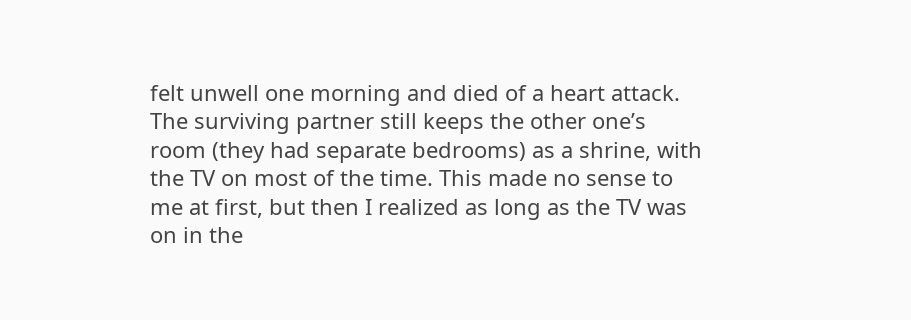felt unwell one morning and died of a heart attack. The surviving partner still keeps the other one’s room (they had separate bedrooms) as a shrine, with the TV on most of the time. This made no sense to me at first, but then I realized as long as the TV was on in the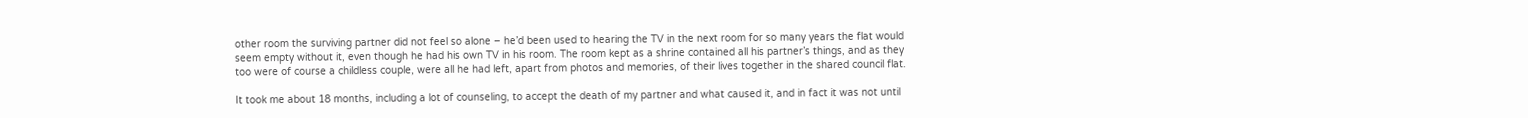other room the surviving partner did not feel so alone – he’d been used to hearing the TV in the next room for so many years the flat would seem empty without it, even though he had his own TV in his room. The room kept as a shrine contained all his partner’s things, and as they too were of course a childless couple, were all he had left, apart from photos and memories, of their lives together in the shared council flat.

It took me about 18 months, including a lot of counseling, to accept the death of my partner and what caused it, and in fact it was not until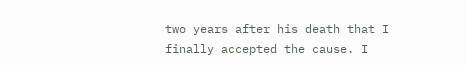two years after his death that I finally accepted the cause. I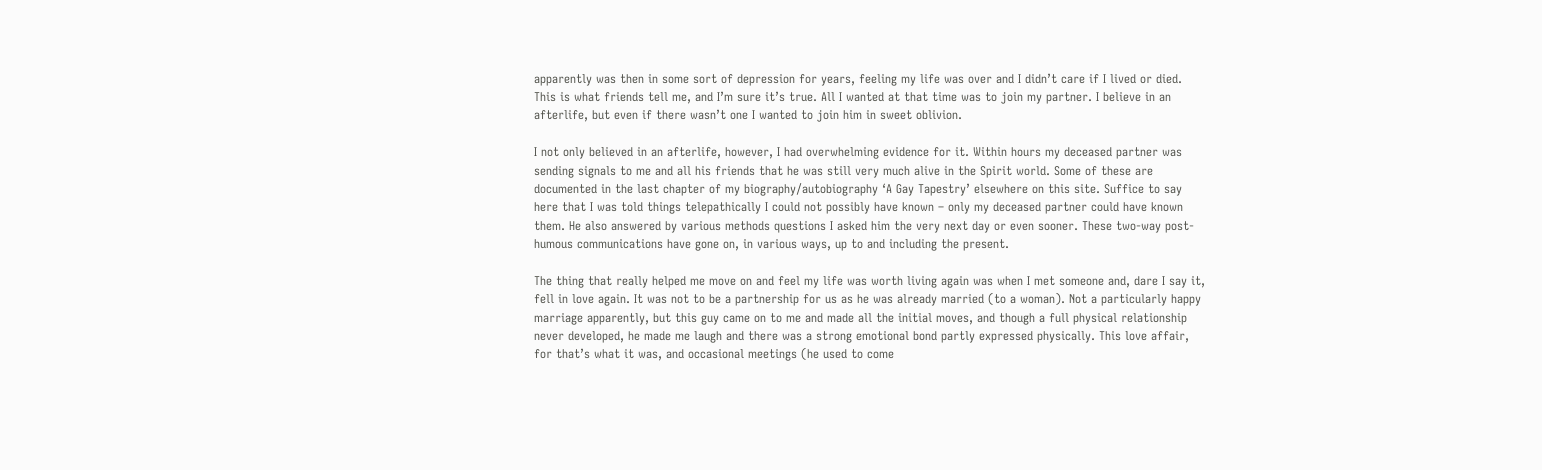apparently was then in some sort of depression for years, feeling my life was over and I didn’t care if I lived or died. This is what friends tell me, and I’m sure it’s true. All I wanted at that time was to join my partner. I believe in an afterlife, but even if there wasn’t one I wanted to join him in sweet oblivion.

I not only believed in an afterlife, however, I had overwhelming evidence for it. Within hours my deceased partner was sending signals to me and all his friends that he was still very much alive in the Spirit world. Some of these are documented in the last chapter of my biography/autobiography ‘A Gay Tapestry’ elsewhere on this site. Suffice to say here that I was told things telepathically I could not possibly have known – only my deceased partner could have known them. He also answered by various methods questions I asked him the very next day or even sooner. These two-way post-humous communications have gone on, in various ways, up to and including the present.

The thing that really helped me move on and feel my life was worth living again was when I met someone and, dare I say it, fell in love again. It was not to be a partnership for us as he was already married (to a woman). Not a particularly happy marriage apparently, but this guy came on to me and made all the initial moves, and though a full physical relationship never developed, he made me laugh and there was a strong emotional bond partly expressed physically. This love affair, for that’s what it was, and occasional meetings (he used to come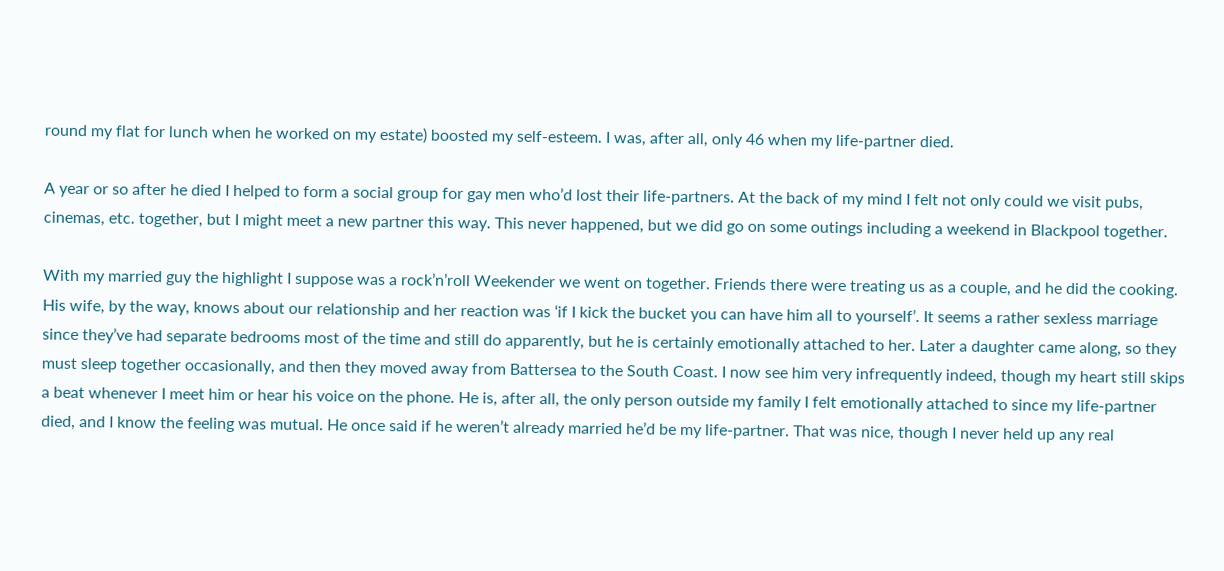round my flat for lunch when he worked on my estate) boosted my self-esteem. I was, after all, only 46 when my life-partner died.

A year or so after he died I helped to form a social group for gay men who’d lost their life-partners. At the back of my mind I felt not only could we visit pubs, cinemas, etc. together, but I might meet a new partner this way. This never happened, but we did go on some outings including a weekend in Blackpool together.

With my married guy the highlight I suppose was a rock’n’roll Weekender we went on together. Friends there were treating us as a couple, and he did the cooking. His wife, by the way, knows about our relationship and her reaction was ‘if I kick the bucket you can have him all to yourself’. It seems a rather sexless marriage since they’ve had separate bedrooms most of the time and still do apparently, but he is certainly emotionally attached to her. Later a daughter came along, so they must sleep together occasionally, and then they moved away from Battersea to the South Coast. I now see him very infrequently indeed, though my heart still skips a beat whenever I meet him or hear his voice on the phone. He is, after all, the only person outside my family I felt emotionally attached to since my life-partner died, and I know the feeling was mutual. He once said if he weren’t already married he’d be my life-partner. That was nice, though I never held up any real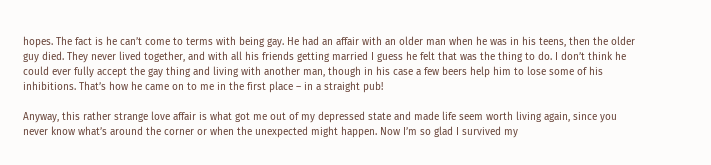hopes. The fact is he can’t come to terms with being gay. He had an affair with an older man when he was in his teens, then the older guy died. They never lived together, and with all his friends getting married I guess he felt that was the thing to do. I don’t think he could ever fully accept the gay thing and living with another man, though in his case a few beers help him to lose some of his inhibitions. That’s how he came on to me in the first place – in a straight pub!

Anyway, this rather strange love affair is what got me out of my depressed state and made life seem worth living again, since you never know what’s around the corner or when the unexpected might happen. Now I’m so glad I survived my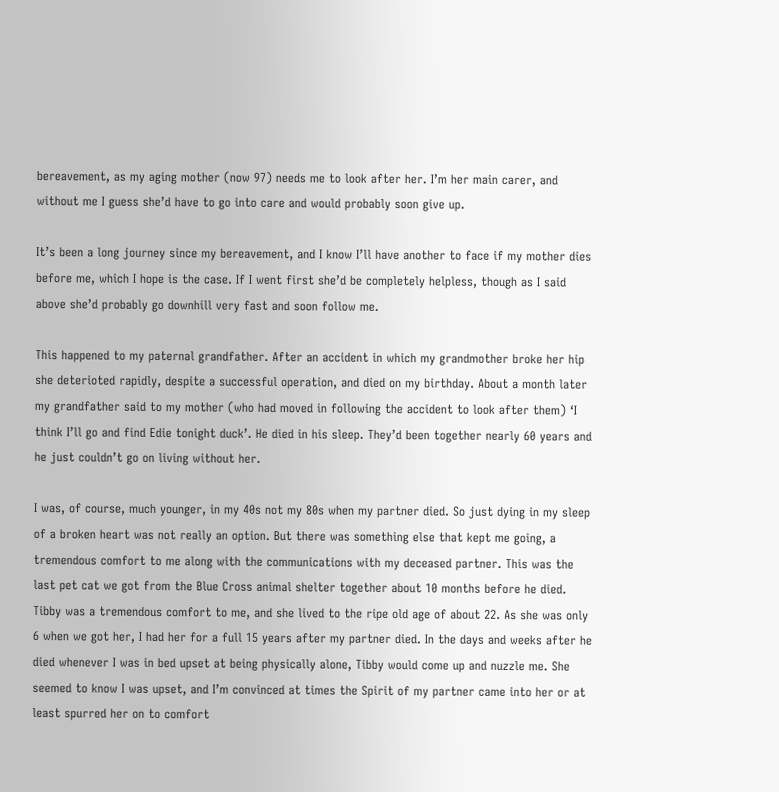bereavement, as my aging mother (now 97) needs me to look after her. I’m her main carer, and without me I guess she’d have to go into care and would probably soon give up.

It’s been a long journey since my bereavement, and I know I’ll have another to face if my mother dies before me, which I hope is the case. If I went first she’d be completely helpless, though as I said above she’d probably go downhill very fast and soon follow me.

This happened to my paternal grandfather. After an accident in which my grandmother broke her hip she deterioted rapidly, despite a successful operation, and died on my birthday. About a month later my grandfather said to my mother (who had moved in following the accident to look after them) ‘I think I’ll go and find Edie tonight duck’. He died in his sleep. They’d been together nearly 60 years and he just couldn’t go on living without her.

I was, of course, much younger, in my 40s not my 80s when my partner died. So just dying in my sleep of a broken heart was not really an option. But there was something else that kept me going, a tremendous comfort to me along with the communications with my deceased partner. This was the last pet cat we got from the Blue Cross animal shelter together about 10 months before he died. Tibby was a tremendous comfort to me, and she lived to the ripe old age of about 22. As she was only 6 when we got her, I had her for a full 15 years after my partner died. In the days and weeks after he died whenever I was in bed upset at being physically alone, Tibby would come up and nuzzle me. She seemed to know I was upset, and I’m convinced at times the Spirit of my partner came into her or at least spurred her on to comfort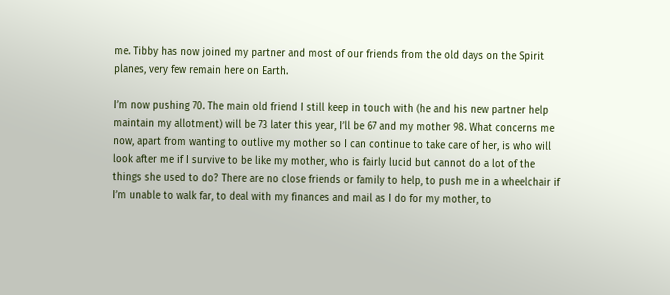me. Tibby has now joined my partner and most of our friends from the old days on the Spirit planes, very few remain here on Earth.

I’m now pushing 70. The main old friend I still keep in touch with (he and his new partner help maintain my allotment) will be 73 later this year, I’ll be 67 and my mother 98. What concerns me now, apart from wanting to outlive my mother so I can continue to take care of her, is who will look after me if I survive to be like my mother, who is fairly lucid but cannot do a lot of the things she used to do? There are no close friends or family to help, to push me in a wheelchair if I’m unable to walk far, to deal with my finances and mail as I do for my mother, to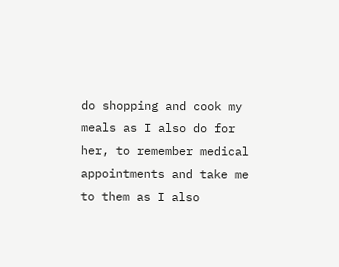do shopping and cook my meals as I also do for her, to remember medical appointments and take me to them as I also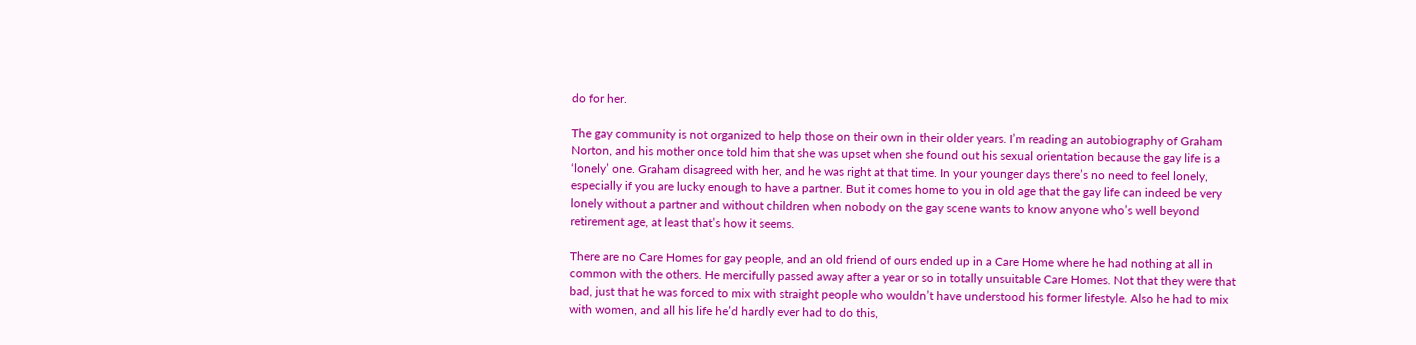do for her.

The gay community is not organized to help those on their own in their older years. I’m reading an autobiography of Graham Norton, and his mother once told him that she was upset when she found out his sexual orientation because the gay life is a ‘lonely’ one. Graham disagreed with her, and he was right at that time. In your younger days there’s no need to feel lonely, especially if you are lucky enough to have a partner. But it comes home to you in old age that the gay life can indeed be very lonely without a partner and without children when nobody on the gay scene wants to know anyone who’s well beyond retirement age, at least that’s how it seems.

There are no Care Homes for gay people, and an old friend of ours ended up in a Care Home where he had nothing at all in common with the others. He mercifully passed away after a year or so in totally unsuitable Care Homes. Not that they were that bad, just that he was forced to mix with straight people who wouldn’t have understood his former lifestyle. Also he had to mix with women, and all his life he’d hardly ever had to do this,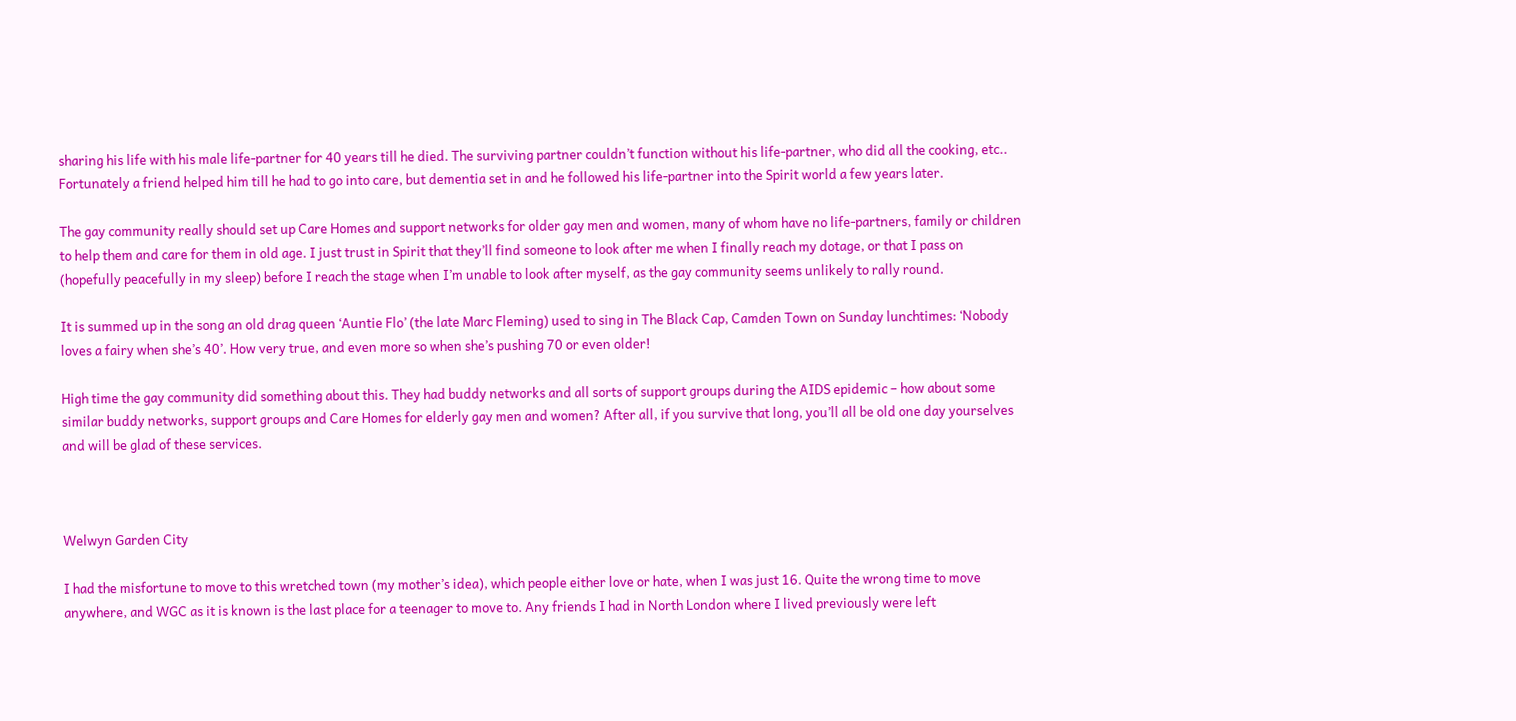sharing his life with his male life-partner for 40 years till he died. The surviving partner couldn’t function without his life-partner, who did all the cooking, etc.. Fortunately a friend helped him till he had to go into care, but dementia set in and he followed his life-partner into the Spirit world a few years later.

The gay community really should set up Care Homes and support networks for older gay men and women, many of whom have no life-partners, family or children to help them and care for them in old age. I just trust in Spirit that they’ll find someone to look after me when I finally reach my dotage, or that I pass on (hopefully peacefully in my sleep) before I reach the stage when I’m unable to look after myself, as the gay community seems unlikely to rally round.

It is summed up in the song an old drag queen ‘Auntie Flo’ (the late Marc Fleming) used to sing in The Black Cap, Camden Town on Sunday lunchtimes: ‘Nobody loves a fairy when she’s 40’. How very true, and even more so when she’s pushing 70 or even older!

High time the gay community did something about this. They had buddy networks and all sorts of support groups during the AIDS epidemic – how about some similar buddy networks, support groups and Care Homes for elderly gay men and women? After all, if you survive that long, you’ll all be old one day yourselves and will be glad of these services.



Welwyn Garden City

I had the misfortune to move to this wretched town (my mother’s idea), which people either love or hate, when I was just 16. Quite the wrong time to move anywhere, and WGC as it is known is the last place for a teenager to move to. Any friends I had in North London where I lived previously were left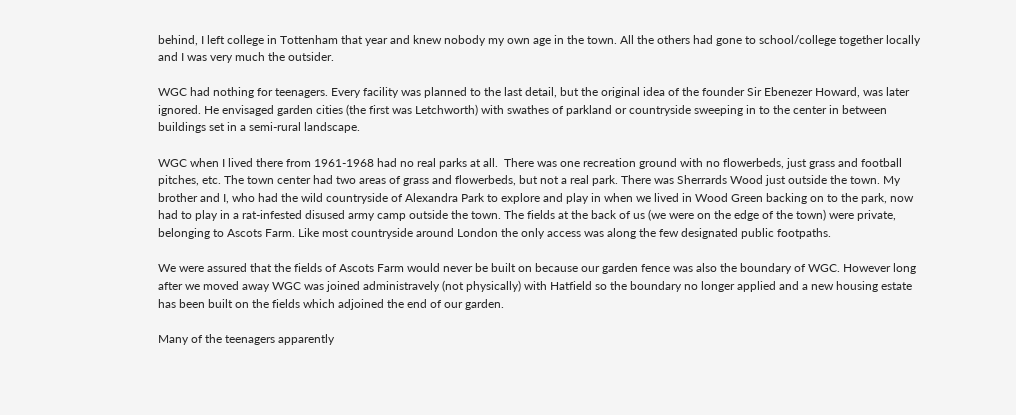behind, I left college in Tottenham that year and knew nobody my own age in the town. All the others had gone to school/college together locally and I was very much the outsider.

WGC had nothing for teenagers. Every facility was planned to the last detail, but the original idea of the founder Sir Ebenezer Howard, was later ignored. He envisaged garden cities (the first was Letchworth) with swathes of parkland or countryside sweeping in to the center in between buildings set in a semi-rural landscape.

WGC when I lived there from 1961-1968 had no real parks at all.  There was one recreation ground with no flowerbeds, just grass and football pitches, etc. The town center had two areas of grass and flowerbeds, but not a real park. There was Sherrards Wood just outside the town. My brother and I, who had the wild countryside of Alexandra Park to explore and play in when we lived in Wood Green backing on to the park, now had to play in a rat-infested disused army camp outside the town. The fields at the back of us (we were on the edge of the town) were private, belonging to Ascots Farm. Like most countryside around London the only access was along the few designated public footpaths.

We were assured that the fields of Ascots Farm would never be built on because our garden fence was also the boundary of WGC. However long after we moved away WGC was joined administravely (not physically) with Hatfield so the boundary no longer applied and a new housing estate has been built on the fields which adjoined the end of our garden.

Many of the teenagers apparently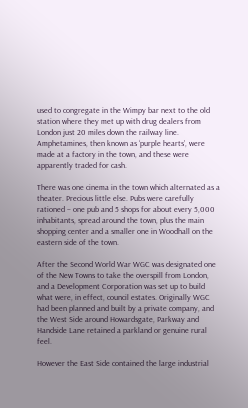used to congregate in the Wimpy bar next to the old station where they met up with drug dealers from London just 20 miles down the railway line. Amphetamines, then known as ‘purple hearts’, were made at a factory in the town, and these were apparently traded for cash.

There was one cinema in the town which alternated as a theater. Precious little else. Pubs were carefully rationed – one pub and 5 shops for about every 5,000 inhabitants, spread around the town, plus the main shopping center and a smaller one in Woodhall on the eastern side of the town.

After the Second World War WGC was designated one of the New Towns to take the overspill from London, and a Development Corporation was set up to build what were, in effect, council estates. Originally WGC had been planned and built by a private company, and the West Side around Howardsgate, Parkway and Handside Lane retained a parkland or genuine rural feel.

However the East Side contained the large industrial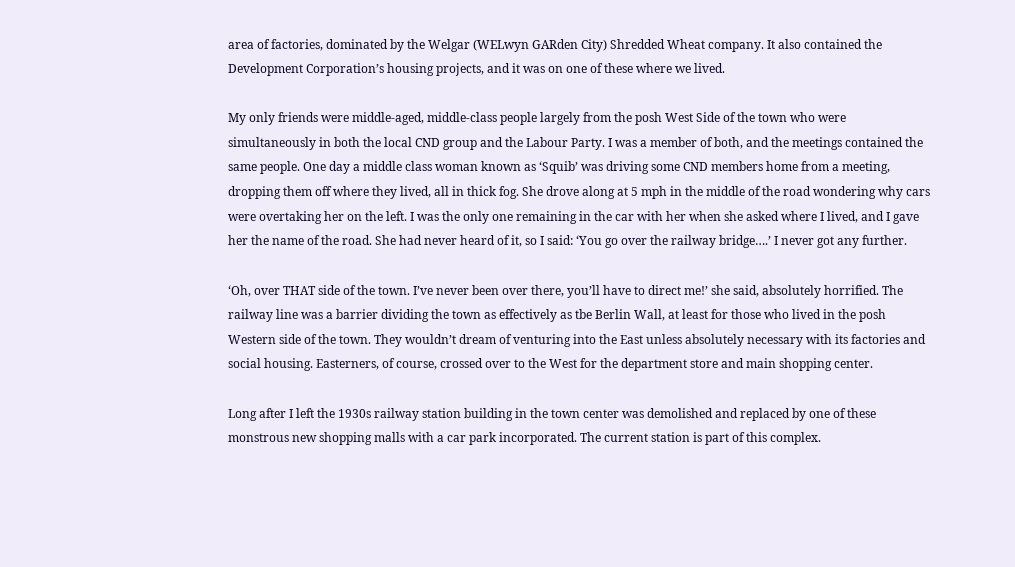area of factories, dominated by the Welgar (WELwyn GARden City) Shredded Wheat company. It also contained the Development Corporation’s housing projects, and it was on one of these where we lived.

My only friends were middle-aged, middle-class people largely from the posh West Side of the town who were simultaneously in both the local CND group and the Labour Party. I was a member of both, and the meetings contained the same people. One day a middle class woman known as ‘Squib’ was driving some CND members home from a meeting, dropping them off where they lived, all in thick fog. She drove along at 5 mph in the middle of the road wondering why cars were overtaking her on the left. I was the only one remaining in the car with her when she asked where I lived, and I gave her the name of the road. She had never heard of it, so I said: ‘You go over the railway bridge….’ I never got any further.

‘Oh, over THAT side of the town. I’ve never been over there, you’ll have to direct me!’ she said, absolutely horrified. The railway line was a barrier dividing the town as effectively as tbe Berlin Wall, at least for those who lived in the posh Western side of the town. They wouldn’t dream of venturing into the East unless absolutely necessary with its factories and social housing. Easterners, of course, crossed over to the West for the department store and main shopping center.

Long after I left the 1930s railway station building in the town center was demolished and replaced by one of these monstrous new shopping malls with a car park incorporated. The current station is part of this complex.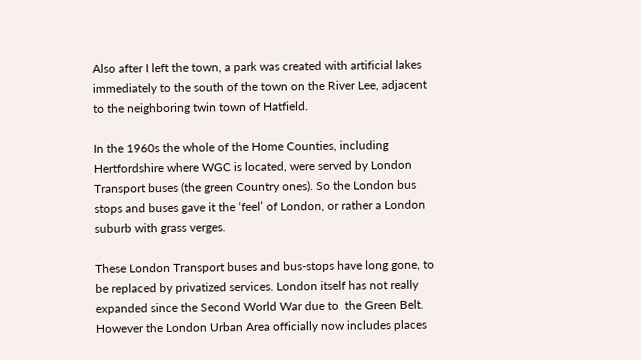Also after I left the town, a park was created with artificial lakes immediately to the south of the town on the River Lee, adjacent to the neighboring twin town of Hatfield.

In the 1960s the whole of the Home Counties, including Hertfordshire where WGC is located, were served by London Transport buses (the green Country ones). So the London bus stops and buses gave it the ‘feel’ of London, or rather a London suburb with grass verges.

These London Transport buses and bus-stops have long gone, to be replaced by privatized services. London itself has not really expanded since the Second World War due to  the Green Belt. However the London Urban Area officially now includes places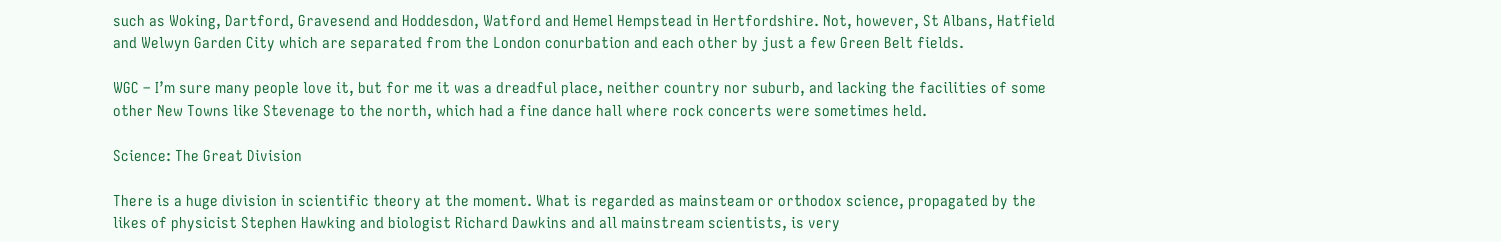such as Woking, Dartford, Gravesend and Hoddesdon, Watford and Hemel Hempstead in Hertfordshire. Not, however, St Albans, Hatfield and Welwyn Garden City which are separated from the London conurbation and each other by just a few Green Belt fields.

WGC – I’m sure many people love it, but for me it was a dreadful place, neither country nor suburb, and lacking the facilities of some other New Towns like Stevenage to the north, which had a fine dance hall where rock concerts were sometimes held.

Science: The Great Division

There is a huge division in scientific theory at the moment. What is regarded as mainsteam or orthodox science, propagated by the likes of physicist Stephen Hawking and biologist Richard Dawkins and all mainstream scientists, is very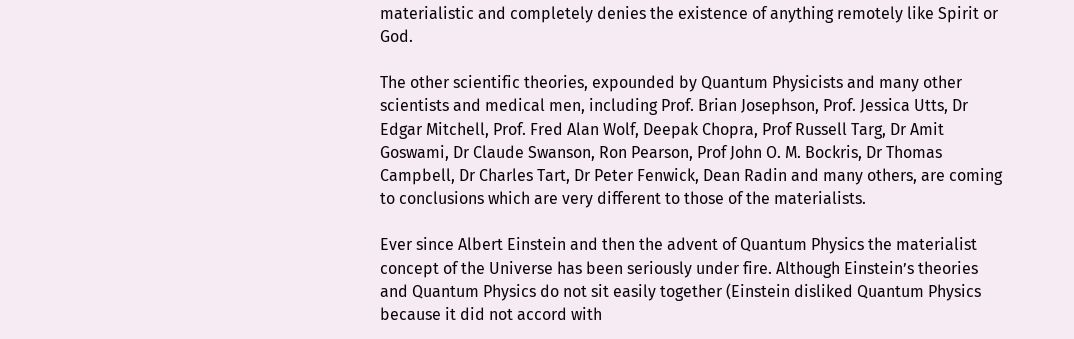materialistic and completely denies the existence of anything remotely like Spirit or God.

The other scientific theories, expounded by Quantum Physicists and many other scientists and medical men, including Prof. Brian Josephson, Prof. Jessica Utts, Dr Edgar Mitchell, Prof. Fred Alan Wolf, Deepak Chopra, Prof Russell Targ, Dr Amit Goswami, Dr Claude Swanson, Ron Pearson, Prof John O. M. Bockris, Dr Thomas Campbell, Dr Charles Tart, Dr Peter Fenwick, Dean Radin and many others, are coming to conclusions which are very different to those of the materialists.

Ever since Albert Einstein and then the advent of Quantum Physics the materialist concept of the Universe has been seriously under fire. Although Einstein’s theories and Quantum Physics do not sit easily together (Einstein disliked Quantum Physics because it did not accord with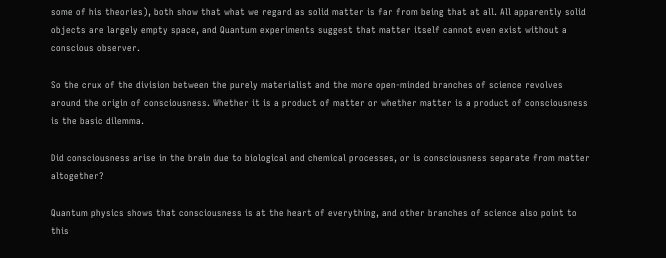some of his theories), both show that what we regard as solid matter is far from being that at all. All apparently solid objects are largely empty space, and Quantum experiments suggest that matter itself cannot even exist without a conscious observer.

So the crux of the division between the purely materialist and the more open-minded branches of science revolves around the origin of consciousness. Whether it is a product of matter or whether matter is a product of consciousness is the basic dilemma.

Did consciousness arise in the brain due to biological and chemical processes, or is consciousness separate from matter altogether?

Quantum physics shows that consciousness is at the heart of everything, and other branches of science also point to this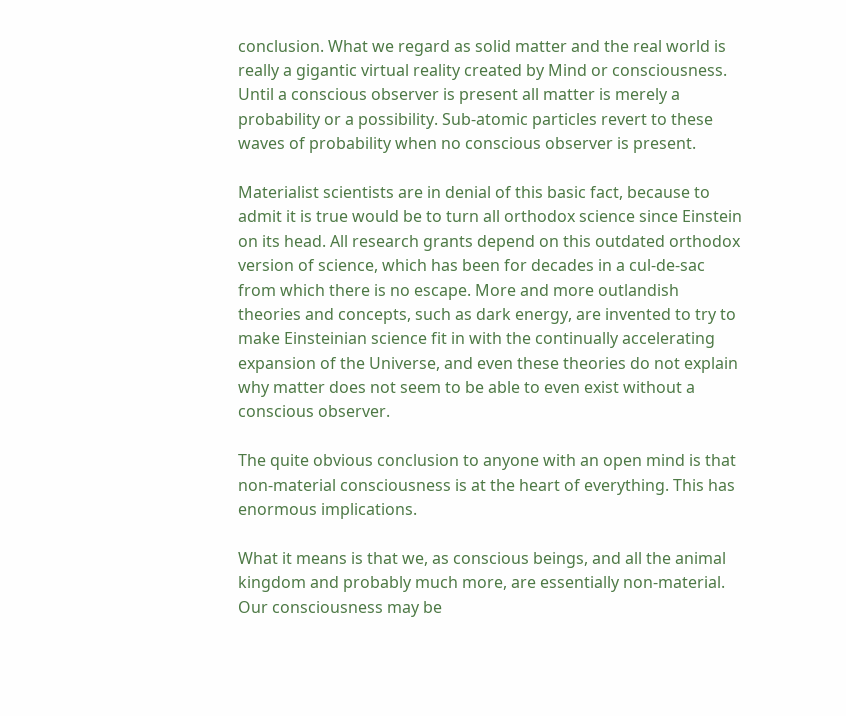conclusion. What we regard as solid matter and the real world is really a gigantic virtual reality created by Mind or consciousness. Until a conscious observer is present all matter is merely a probability or a possibility. Sub-atomic particles revert to these waves of probability when no conscious observer is present.

Materialist scientists are in denial of this basic fact, because to admit it is true would be to turn all orthodox science since Einstein on its head. All research grants depend on this outdated orthodox version of science, which has been for decades in a cul-de-sac from which there is no escape. More and more outlandish theories and concepts, such as dark energy, are invented to try to make Einsteinian science fit in with the continually accelerating expansion of the Universe, and even these theories do not explain why matter does not seem to be able to even exist without a conscious observer.

The quite obvious conclusion to anyone with an open mind is that non-material consciousness is at the heart of everything. This has enormous implications.

What it means is that we, as conscious beings, and all the animal kingdom and probably much more, are essentially non-material. Our consciousness may be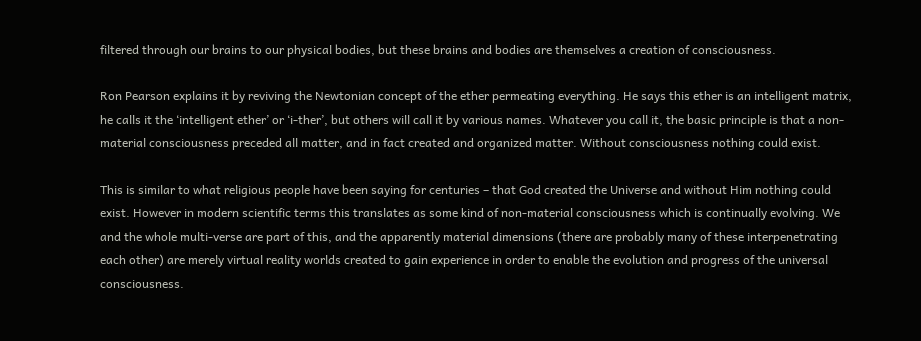filtered through our brains to our physical bodies, but these brains and bodies are themselves a creation of consciousness.

Ron Pearson explains it by reviving the Newtonian concept of the ether permeating everything. He says this ether is an intelligent matrix, he calls it the ‘intelligent ether’ or ‘i-ther’, but others will call it by various names. Whatever you call it, the basic principle is that a non-material consciousness preceded all matter, and in fact created and organized matter. Without consciousness nothing could exist.

This is similar to what religious people have been saying for centuries – that God created the Universe and without Him nothing could exist. However in modern scientific terms this translates as some kind of non-material consciousness which is continually evolving. We and the whole multi-verse are part of this, and the apparently material dimensions (there are probably many of these interpenetrating each other) are merely virtual reality worlds created to gain experience in order to enable the evolution and progress of the universal consciousness.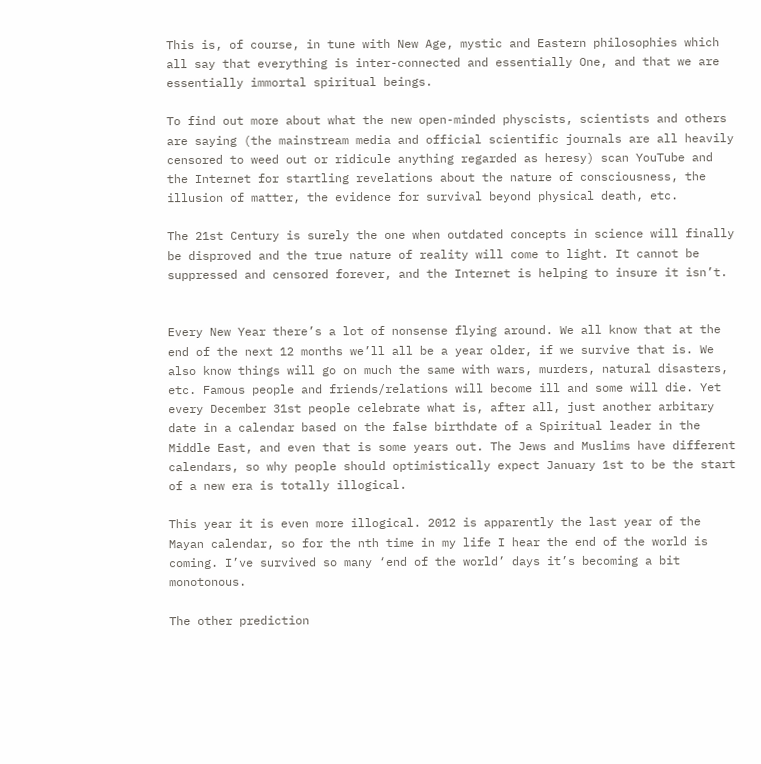This is, of course, in tune with New Age, mystic and Eastern philosophies which all say that everything is inter-connected and essentially One, and that we are essentially immortal spiritual beings.

To find out more about what the new open-minded physcists, scientists and others are saying (the mainstream media and official scientific journals are all heavily censored to weed out or ridicule anything regarded as heresy) scan YouTube and the Internet for startling revelations about the nature of consciousness, the illusion of matter, the evidence for survival beyond physical death, etc.

The 21st Century is surely the one when outdated concepts in science will finally be disproved and the true nature of reality will come to light. It cannot be suppressed and censored forever, and the Internet is helping to insure it isn’t.


Every New Year there’s a lot of nonsense flying around. We all know that at the end of the next 12 months we’ll all be a year older, if we survive that is. We also know things will go on much the same with wars, murders, natural disasters, etc. Famous people and friends/relations will become ill and some will die. Yet every December 31st people celebrate what is, after all, just another arbitary date in a calendar based on the false birthdate of a Spiritual leader in the Middle East, and even that is some years out. The Jews and Muslims have different calendars, so why people should optimistically expect January 1st to be the start of a new era is totally illogical.

This year it is even more illogical. 2012 is apparently the last year of the Mayan calendar, so for the nth time in my life I hear the end of the world is coming. I’ve survived so many ‘end of the world’ days it’s becoming a bit monotonous.

The other prediction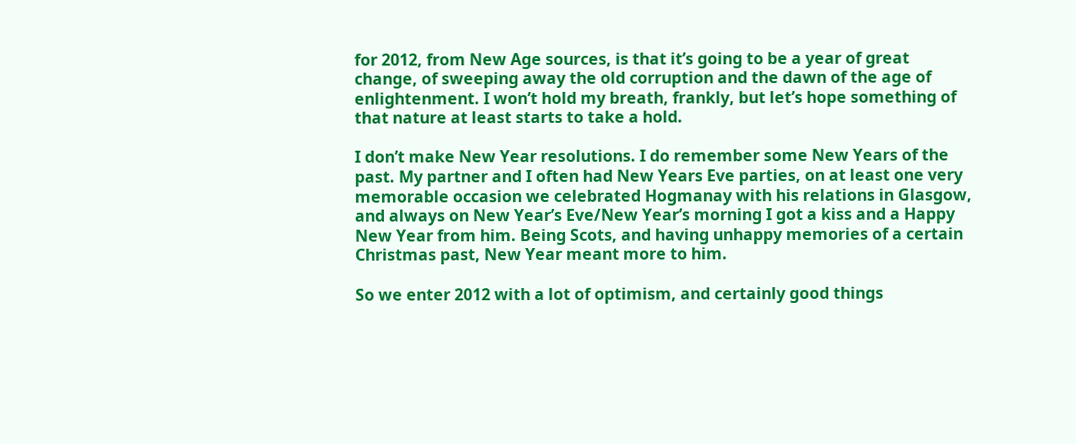for 2012, from New Age sources, is that it’s going to be a year of great change, of sweeping away the old corruption and the dawn of the age of enlightenment. I won’t hold my breath, frankly, but let’s hope something of that nature at least starts to take a hold.

I don’t make New Year resolutions. I do remember some New Years of the past. My partner and I often had New Years Eve parties, on at least one very memorable occasion we celebrated Hogmanay with his relations in Glasgow, and always on New Year’s Eve/New Year’s morning I got a kiss and a Happy New Year from him. Being Scots, and having unhappy memories of a certain Christmas past, New Year meant more to him.

So we enter 2012 with a lot of optimism, and certainly good things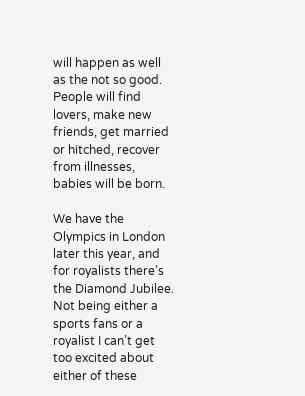will happen as well as the not so good. People will find lovers, make new friends, get married or hitched, recover from illnesses, babies will be born.

We have the Olympics in London later this year, and for royalists there’s the Diamond Jubilee. Not being either a sports fans or a royalist I can’t get too excited about either of these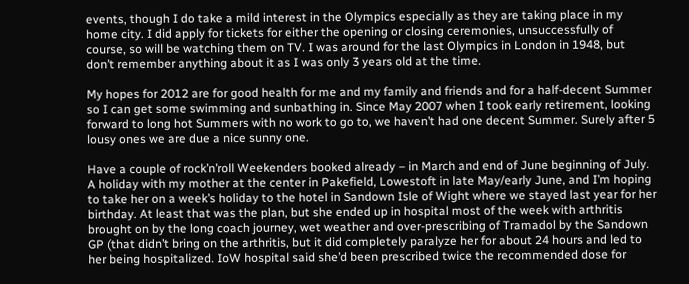events, though I do take a mild interest in the Olympics especially as they are taking place in my home city. I did apply for tickets for either the opening or closing ceremonies, unsuccessfully of course, so will be watching them on TV. I was around for the last Olympics in London in 1948, but don’t remember anything about it as I was only 3 years old at the time.

My hopes for 2012 are for good health for me and my family and friends and for a half-decent Summer so I can get some swimming and sunbathing in. Since May 2007 when I took early retirement, looking forward to long hot Summers with no work to go to, we haven’t had one decent Summer. Surely after 5 lousy ones we are due a nice sunny one.

Have a couple of rock’n’roll Weekenders booked already – in March and end of June beginning of July. A holiday with my mother at the center in Pakefield, Lowestoft in late May/early June, and I’m hoping to take her on a week’s holiday to the hotel in Sandown Isle of Wight where we stayed last year for her birthday. At least that was the plan, but she ended up in hospital most of the week with arthritis brought on by the long coach journey, wet weather and over-prescribing of Tramadol by the Sandown GP (that didn’t bring on the arthritis, but it did completely paralyze her for about 24 hours and led to her being hospitalized. IoW hospital said she’d been prescribed twice the recommended dose for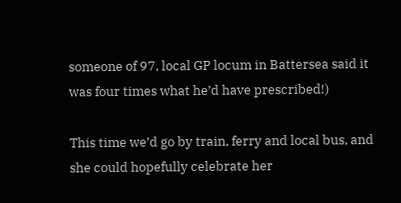someone of 97, local GP locum in Battersea said it was four times what he’d have prescribed!)

This time we’d go by train, ferry and local bus, and she could hopefully celebrate her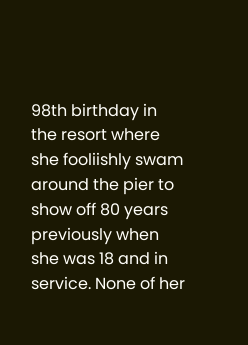98th birthday in the resort where she fooliishly swam around the pier to show off 80 years previously when she was 18 and in service. None of her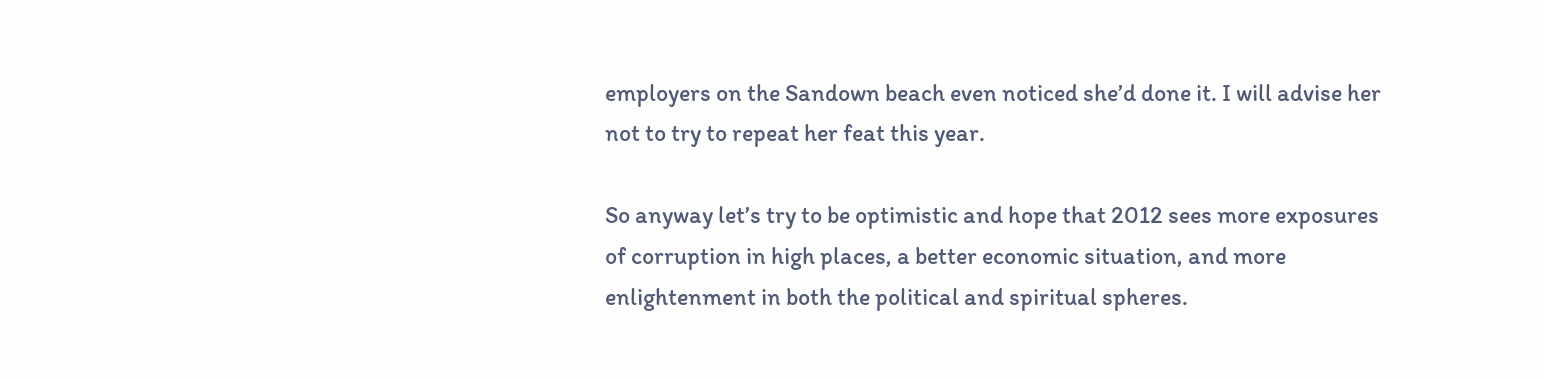employers on the Sandown beach even noticed she’d done it. I will advise her not to try to repeat her feat this year.

So anyway let’s try to be optimistic and hope that 2012 sees more exposures of corruption in high places, a better economic situation, and more enlightenment in both the political and spiritual spheres.